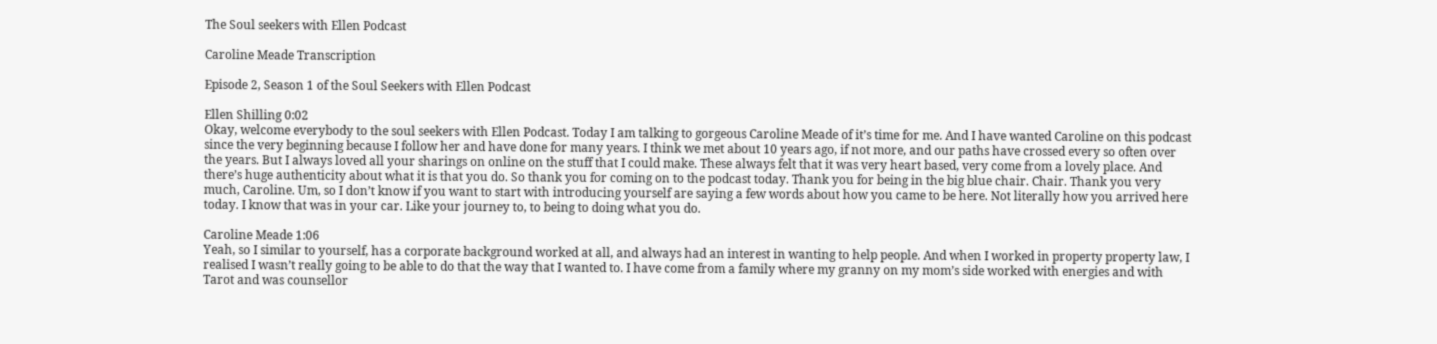The Soul seekers with Ellen Podcast

Caroline Meade Transcription

Episode 2, Season 1 of the Soul Seekers with Ellen Podcast

Ellen Shilling 0:02
Okay, welcome everybody to the soul seekers with Ellen Podcast. Today I am talking to gorgeous Caroline Meade of it’s time for me. And I have wanted Caroline on this podcast since the very beginning because I follow her and have done for many years. I think we met about 10 years ago, if not more, and our paths have crossed every so often over the years. But I always loved all your sharings on online on the stuff that I could make. These always felt that it was very heart based, very come from a lovely place. And there’s huge authenticity about what it is that you do. So thank you for coming on to the podcast today. Thank you for being in the big blue chair. Chair. Thank you very much, Caroline. Um, so I don’t know if you want to start with introducing yourself are saying a few words about how you came to be here. Not literally how you arrived here today. I know that was in your car. Like your journey to, to being to doing what you do.

Caroline Meade 1:06
Yeah, so I similar to yourself, has a corporate background worked at all, and always had an interest in wanting to help people. And when I worked in property property law, I realised I wasn’t really going to be able to do that the way that I wanted to. I have come from a family where my granny on my mom’s side worked with energies and with Tarot and was counsellor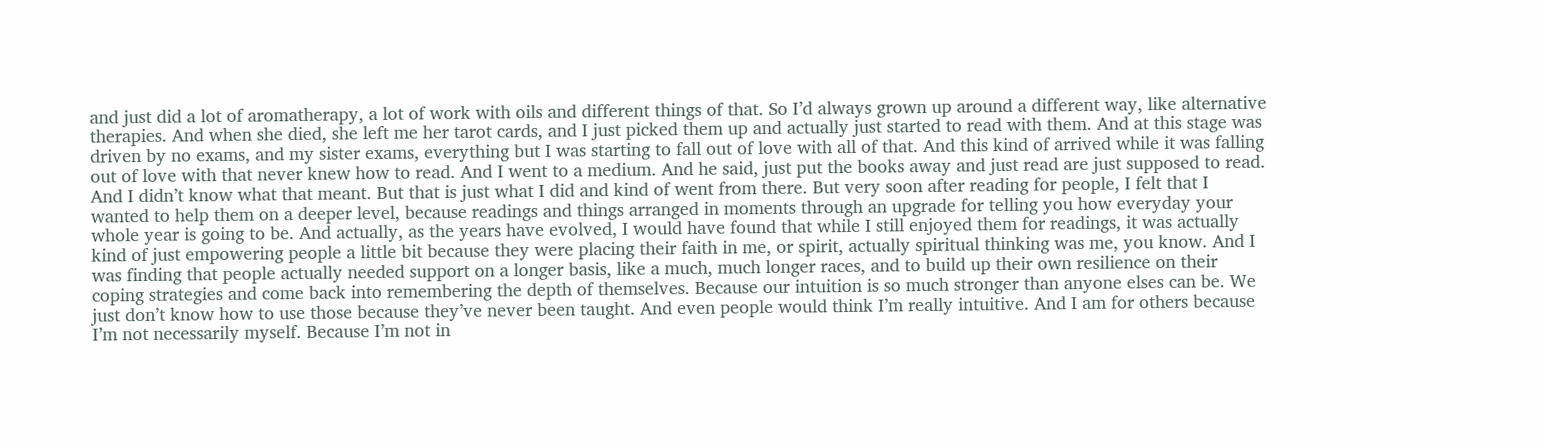and just did a lot of aromatherapy, a lot of work with oils and different things of that. So I’d always grown up around a different way, like alternative therapies. And when she died, she left me her tarot cards, and I just picked them up and actually just started to read with them. And at this stage was driven by no exams, and my sister exams, everything but I was starting to fall out of love with all of that. And this kind of arrived while it was falling out of love with that never knew how to read. And I went to a medium. And he said, just put the books away and just read are just supposed to read. And I didn’t know what that meant. But that is just what I did and kind of went from there. But very soon after reading for people, I felt that I wanted to help them on a deeper level, because readings and things arranged in moments through an upgrade for telling you how everyday your whole year is going to be. And actually, as the years have evolved, I would have found that while I still enjoyed them for readings, it was actually kind of just empowering people a little bit because they were placing their faith in me, or spirit, actually spiritual thinking was me, you know. And I was finding that people actually needed support on a longer basis, like a much, much longer races, and to build up their own resilience on their coping strategies and come back into remembering the depth of themselves. Because our intuition is so much stronger than anyone elses can be. We just don’t know how to use those because they’ve never been taught. And even people would think I’m really intuitive. And I am for others because I’m not necessarily myself. Because I’m not in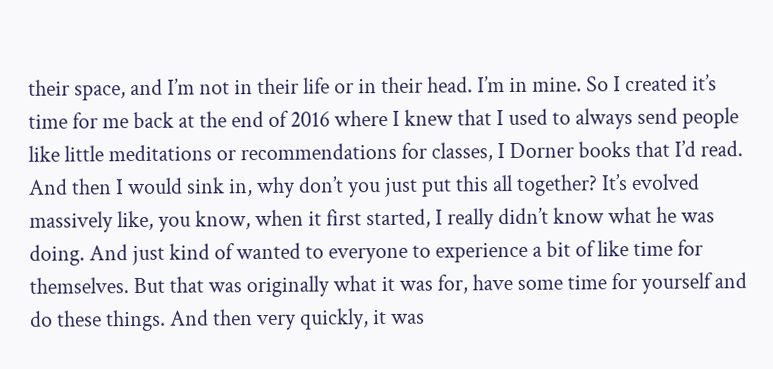their space, and I’m not in their life or in their head. I’m in mine. So I created it’s time for me back at the end of 2016 where I knew that I used to always send people like little meditations or recommendations for classes, I Dorner books that I’d read. And then I would sink in, why don’t you just put this all together? It’s evolved massively like, you know, when it first started, I really didn’t know what he was doing. And just kind of wanted to everyone to experience a bit of like time for themselves. But that was originally what it was for, have some time for yourself and do these things. And then very quickly, it was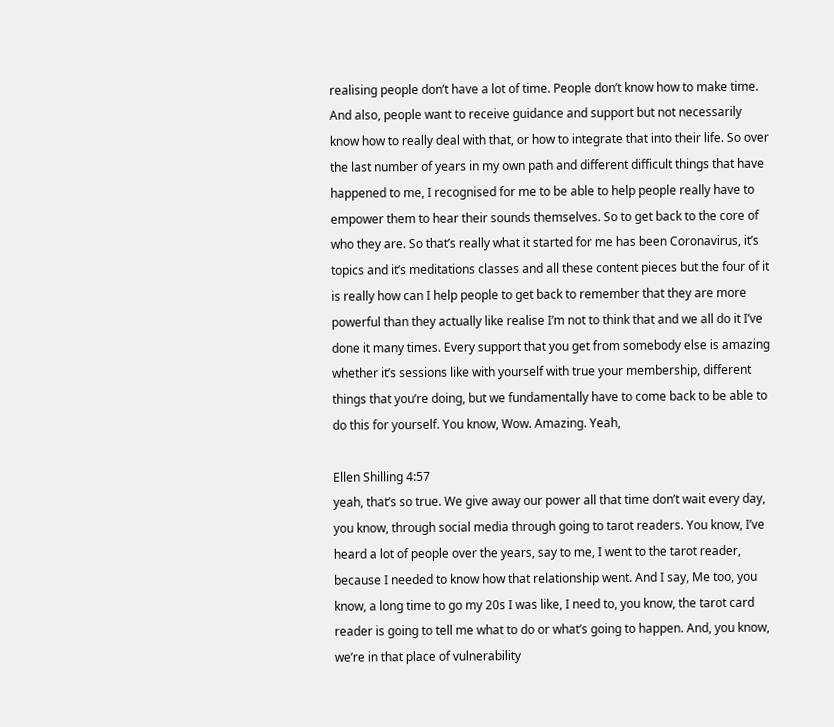realising people don’t have a lot of time. People don’t know how to make time. And also, people want to receive guidance and support but not necessarily know how to really deal with that, or how to integrate that into their life. So over the last number of years in my own path and different difficult things that have happened to me, I recognised for me to be able to help people really have to empower them to hear their sounds themselves. So to get back to the core of who they are. So that’s really what it started for me has been Coronavirus, it’s topics and it’s meditations classes and all these content pieces but the four of it is really how can I help people to get back to remember that they are more powerful than they actually like realise I’m not to think that and we all do it I’ve done it many times. Every support that you get from somebody else is amazing whether it’s sessions like with yourself with true your membership, different things that you’re doing, but we fundamentally have to come back to be able to do this for yourself. You know, Wow. Amazing. Yeah,

Ellen Shilling 4:57
yeah, that’s so true. We give away our power all that time don’t wait every day, you know, through social media through going to tarot readers. You know, I’ve heard a lot of people over the years, say to me, I went to the tarot reader, because I needed to know how that relationship went. And I say, Me too, you know, a long time to go my 20s I was like, I need to, you know, the tarot card reader is going to tell me what to do or what’s going to happen. And, you know, we’re in that place of vulnerability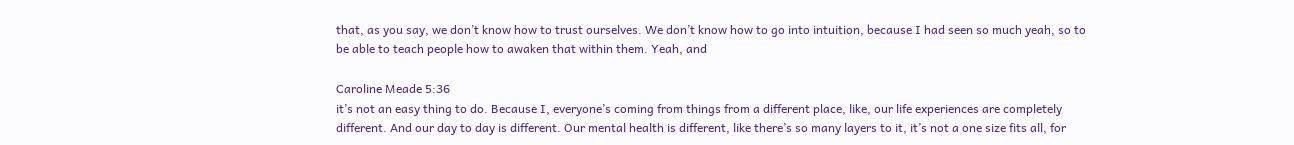that, as you say, we don’t know how to trust ourselves. We don’t know how to go into intuition, because I had seen so much yeah, so to be able to teach people how to awaken that within them. Yeah, and

Caroline Meade 5:36
it’s not an easy thing to do. Because I, everyone’s coming from things from a different place, like, our life experiences are completely different. And our day to day is different. Our mental health is different, like there’s so many layers to it, it’s not a one size fits all, for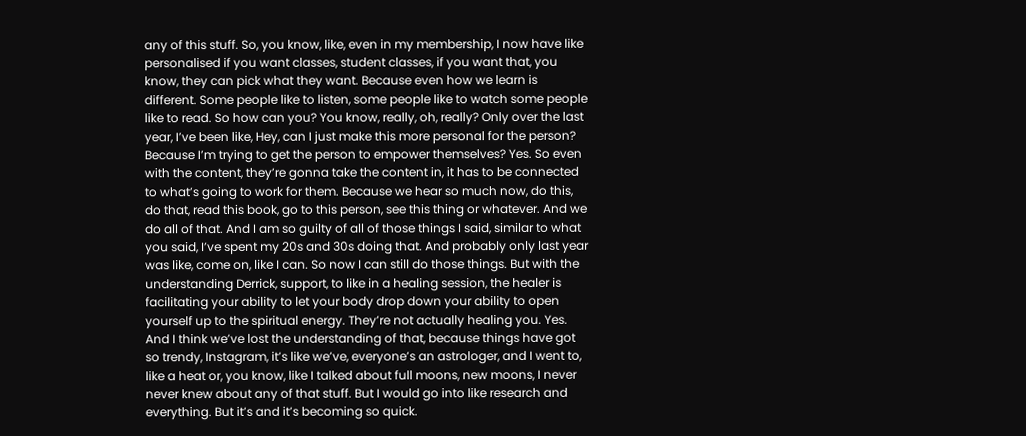any of this stuff. So, you know, like, even in my membership, I now have like personalised if you want classes, student classes, if you want that, you know, they can pick what they want. Because even how we learn is different. Some people like to listen, some people like to watch some people like to read. So how can you? You know, really, oh, really? Only over the last year, I’ve been like, Hey, can I just make this more personal for the person? Because I’m trying to get the person to empower themselves? Yes. So even with the content, they’re gonna take the content in, it has to be connected to what’s going to work for them. Because we hear so much now, do this, do that, read this book, go to this person, see this thing or whatever. And we do all of that. And I am so guilty of all of those things I said, similar to what you said, I’ve spent my 20s and 30s doing that. And probably only last year was like, come on, like I can. So now I can still do those things. But with the understanding Derrick, support, to like in a healing session, the healer is facilitating your ability to let your body drop down your ability to open yourself up to the spiritual energy. They’re not actually healing you. Yes. And I think we’ve lost the understanding of that, because things have got so trendy, Instagram, it’s like we’ve, everyone’s an astrologer, and I went to, like a heat or, you know, like I talked about full moons, new moons, I never never knew about any of that stuff. But I would go into like research and everything. But it’s and it’s becoming so quick.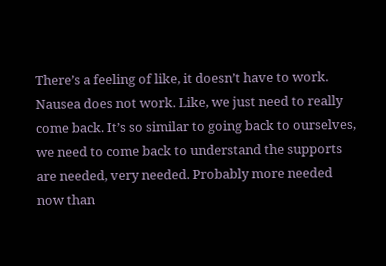There’s a feeling of like, it doesn’t have to work. Nausea does not work. Like, we just need to really come back. It’s so similar to going back to ourselves, we need to come back to understand the supports are needed, very needed. Probably more needed now than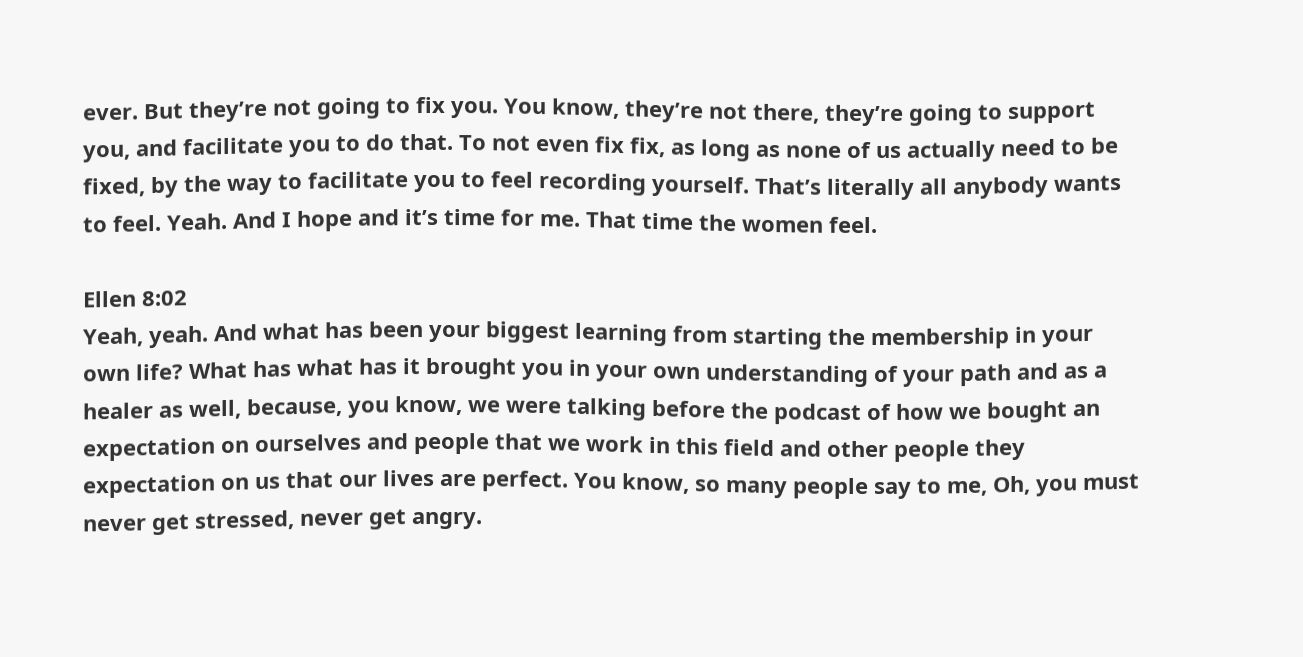ever. But they’re not going to fix you. You know, they’re not there, they’re going to support you, and facilitate you to do that. To not even fix fix, as long as none of us actually need to be fixed, by the way to facilitate you to feel recording yourself. That’s literally all anybody wants to feel. Yeah. And I hope and it’s time for me. That time the women feel.

Ellen 8:02
Yeah, yeah. And what has been your biggest learning from starting the membership in your own life? What has what has it brought you in your own understanding of your path and as a healer as well, because, you know, we were talking before the podcast of how we bought an expectation on ourselves and people that we work in this field and other people they expectation on us that our lives are perfect. You know, so many people say to me, Oh, you must never get stressed, never get angry.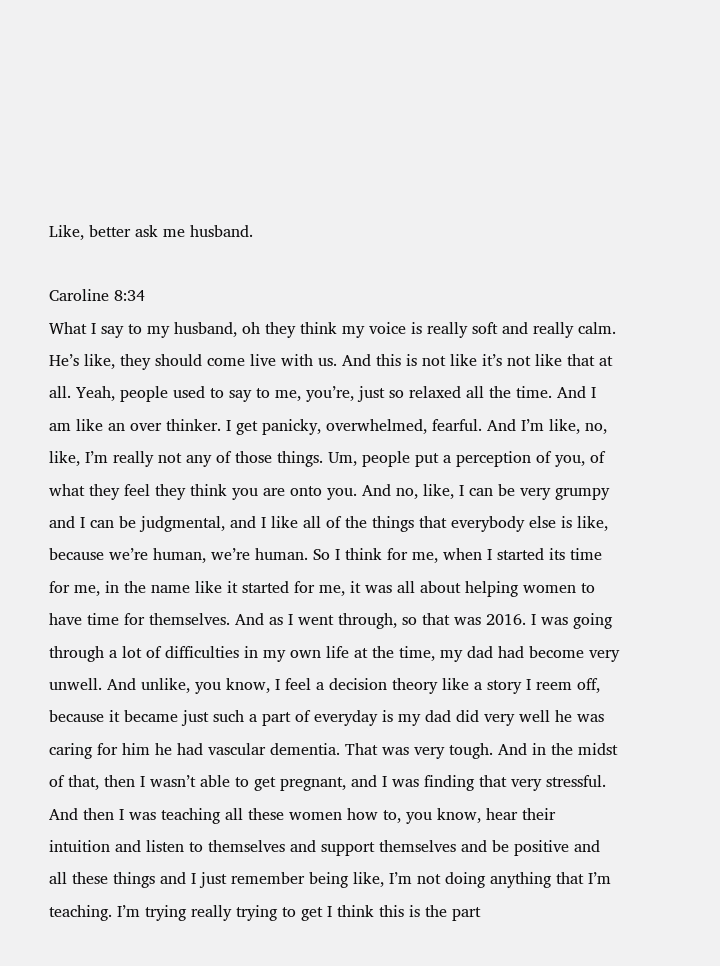Like, better ask me husband.

Caroline 8:34
What I say to my husband, oh they think my voice is really soft and really calm. He’s like, they should come live with us. And this is not like it’s not like that at all. Yeah, people used to say to me, you’re, just so relaxed all the time. And I am like an over thinker. I get panicky, overwhelmed, fearful. And I’m like, no, like, I’m really not any of those things. Um, people put a perception of you, of what they feel they think you are onto you. And no, like, I can be very grumpy and I can be judgmental, and I like all of the things that everybody else is like, because we’re human, we’re human. So I think for me, when I started its time for me, in the name like it started for me, it was all about helping women to have time for themselves. And as I went through, so that was 2016. I was going through a lot of difficulties in my own life at the time, my dad had become very unwell. And unlike, you know, I feel a decision theory like a story I reem off, because it became just such a part of everyday is my dad did very well he was caring for him he had vascular dementia. That was very tough. And in the midst of that, then I wasn’t able to get pregnant, and I was finding that very stressful. And then I was teaching all these women how to, you know, hear their intuition and listen to themselves and support themselves and be positive and all these things and I just remember being like, I’m not doing anything that I’m teaching. I’m trying really trying to get I think this is the part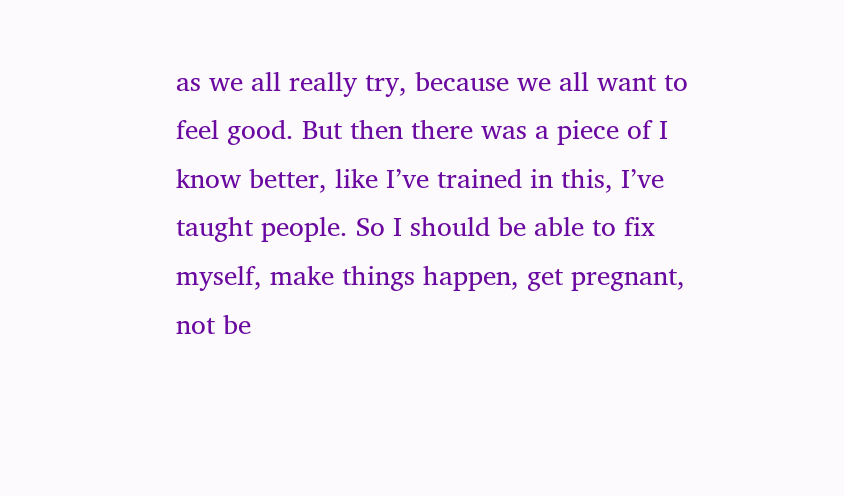as we all really try, because we all want to feel good. But then there was a piece of I know better, like I’ve trained in this, I’ve taught people. So I should be able to fix myself, make things happen, get pregnant, not be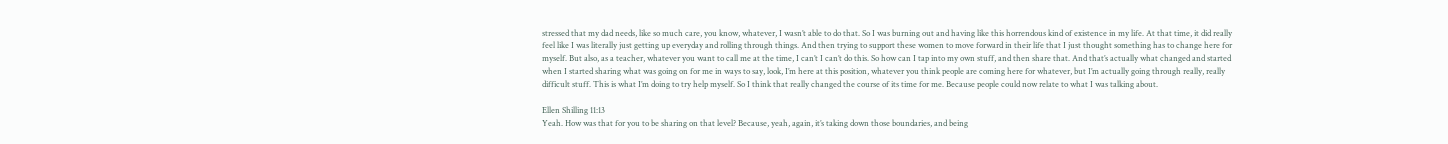stressed that my dad needs, like so much care, you know, whatever, I wasn’t able to do that. So I was burning out and having like this horrendous kind of existence in my life. At that time, it did really feel like I was literally just getting up everyday and rolling through things. And then trying to support these women to move forward in their life that I just thought something has to change here for myself. But also, as a teacher, whatever you want to call me at the time, I can’t I can’t do this. So how can I tap into my own stuff, and then share that. And that’s actually what changed and started when I started sharing what was going on for me in ways to say, look, I’m here at this position, whatever you think people are coming here for whatever, but I’m actually going through really, really difficult stuff. This is what I’m doing to try help myself. So I think that really changed the course of its time for me. Because people could now relate to what I was talking about.

Ellen Shilling 11:13
Yeah. How was that for you to be sharing on that level? Because, yeah, again, it’s taking down those boundaries, and being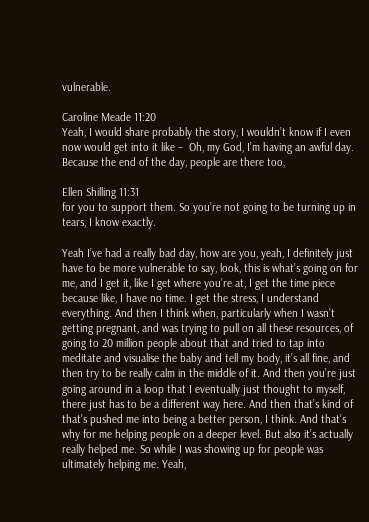vulnerable.

Caroline Meade 11:20
Yeah, I would share probably the story, I wouldn’t know if I even now would get into it like –  Oh, my God, I’m having an awful day. Because the end of the day, people are there too,

Ellen Shilling 11:31
for you to support them. So you’re not going to be turning up in tears, I know exactly.

Yeah I’ve had a really bad day, how are you, yeah, I definitely just have to be more vulnerable to say, look, this is what’s going on for me, and I get it, like I get where you’re at, I get the time piece because like, I have no time. I get the stress, I understand everything. And then I think when, particularly when I wasn’t getting pregnant, and was trying to pull on all these resources, of going to 20 million people about that and tried to tap into meditate and visualise the baby and tell my body, it’s all fine, and then try to be really calm in the middle of it. And then you’re just going around in a loop that I eventually just thought to myself, there just has to be a different way here. And then that’s kind of that’s pushed me into being a better person, I think. And that’s why for me helping people on a deeper level. But also it’s actually really helped me. So while I was showing up for people was ultimately helping me. Yeah,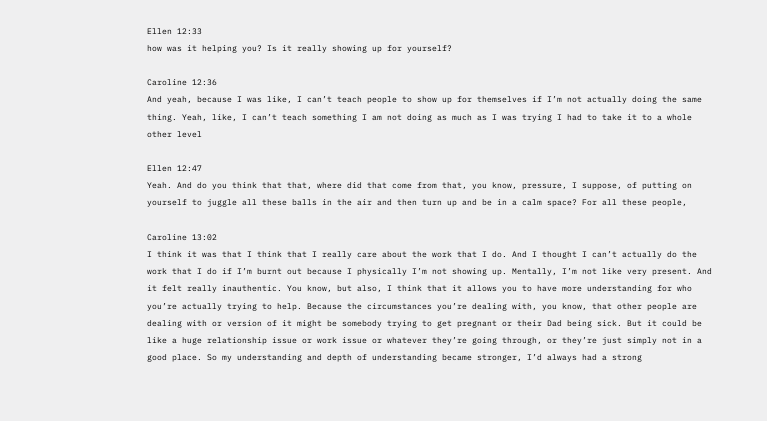Ellen 12:33
how was it helping you? Is it really showing up for yourself?

Caroline 12:36
And yeah, because I was like, I can’t teach people to show up for themselves if I’m not actually doing the same thing. Yeah, like, I can’t teach something I am not doing as much as I was trying I had to take it to a whole other level

Ellen 12:47
Yeah. And do you think that that, where did that come from that, you know, pressure, I suppose, of putting on yourself to juggle all these balls in the air and then turn up and be in a calm space? For all these people,

Caroline 13:02
I think it was that I think that I really care about the work that I do. And I thought I can’t actually do the work that I do if I’m burnt out because I physically I’m not showing up. Mentally, I’m not like very present. And it felt really inauthentic. You know, but also, I think that it allows you to have more understanding for who you’re actually trying to help. Because the circumstances you’re dealing with, you know, that other people are dealing with or version of it might be somebody trying to get pregnant or their Dad being sick. But it could be like a huge relationship issue or work issue or whatever they’re going through, or they’re just simply not in a good place. So my understanding and depth of understanding became stronger, I’d always had a strong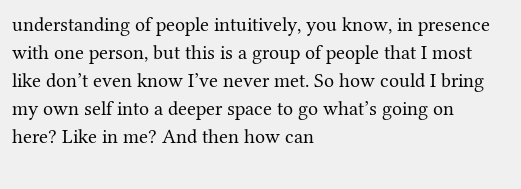understanding of people intuitively, you know, in presence with one person, but this is a group of people that I most like don’t even know I’ve never met. So how could I bring my own self into a deeper space to go what’s going on here? Like in me? And then how can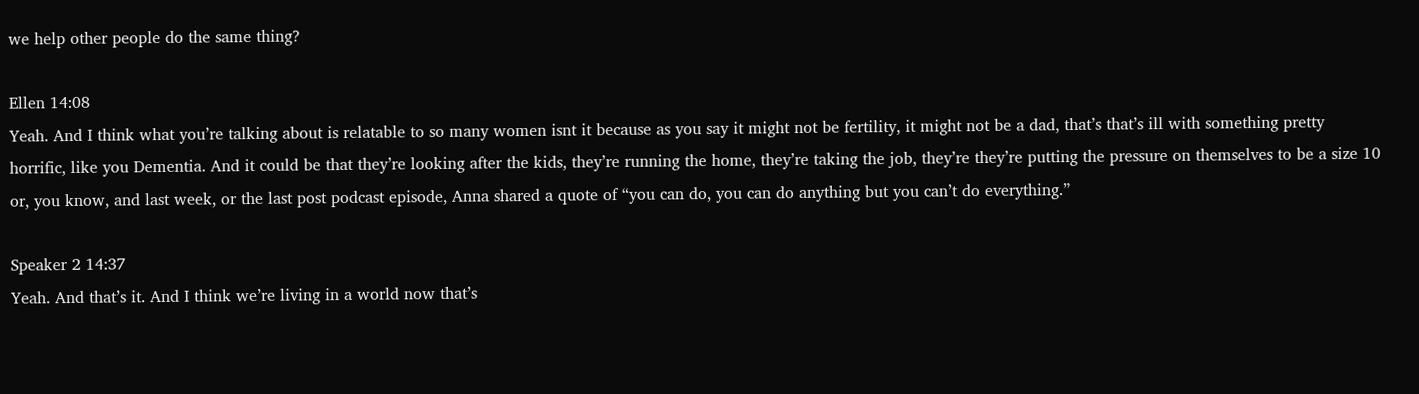we help other people do the same thing?

Ellen 14:08
Yeah. And I think what you’re talking about is relatable to so many women isnt it because as you say it might not be fertility, it might not be a dad, that’s that’s ill with something pretty horrific, like you Dementia. And it could be that they’re looking after the kids, they’re running the home, they’re taking the job, they’re they’re putting the pressure on themselves to be a size 10 or, you know, and last week, or the last post podcast episode, Anna shared a quote of “you can do, you can do anything but you can’t do everything.”

Speaker 2 14:37
Yeah. And that’s it. And I think we’re living in a world now that’s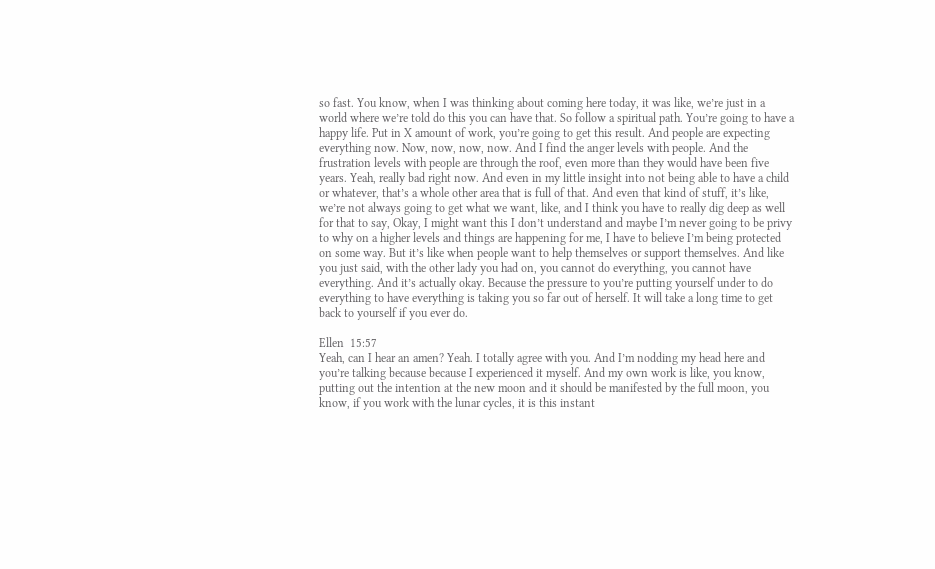so fast. You know, when I was thinking about coming here today, it was like, we’re just in a world where we’re told do this you can have that. So follow a spiritual path. You’re going to have a happy life. Put in X amount of work, you’re going to get this result. And people are expecting everything now. Now, now, now, now. And I find the anger levels with people. And the frustration levels with people are through the roof, even more than they would have been five years. Yeah, really bad right now. And even in my little insight into not being able to have a child or whatever, that’s a whole other area that is full of that. And even that kind of stuff, it’s like, we’re not always going to get what we want, like, and I think you have to really dig deep as well for that to say, Okay, I might want this I don’t understand and maybe I’m never going to be privy to why on a higher levels and things are happening for me, I have to believe I’m being protected on some way. But it’s like when people want to help themselves or support themselves. And like you just said, with the other lady you had on, you cannot do everything, you cannot have everything. And it’s actually okay. Because the pressure to you’re putting yourself under to do everything to have everything is taking you so far out of herself. It will take a long time to get back to yourself if you ever do.

Ellen  15:57
Yeah, can I hear an amen? Yeah. I totally agree with you. And I’m nodding my head here and you’re talking because because I experienced it myself. And my own work is like, you know, putting out the intention at the new moon and it should be manifested by the full moon, you know, if you work with the lunar cycles, it is this instant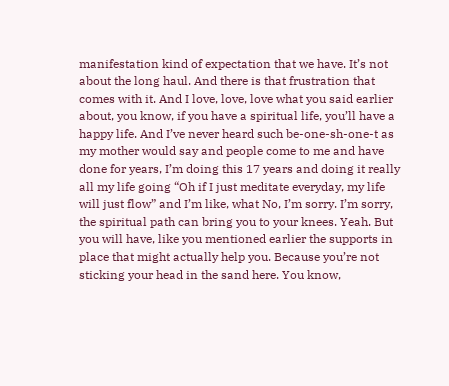manifestation kind of expectation that we have. It’s not about the long haul. And there is that frustration that comes with it. And I love, love, love what you said earlier about, you know, if you have a spiritual life, you’ll have a happy life. And I’ve never heard such be-one-sh-one-t as my mother would say and people come to me and have done for years, I’m doing this 17 years and doing it really all my life going “Oh if I just meditate everyday, my life will just flow” and I’m like, what No, I’m sorry. I’m sorry, the spiritual path can bring you to your knees. Yeah. But you will have, like you mentioned earlier the supports in place that might actually help you. Because you’re not sticking your head in the sand here. You know,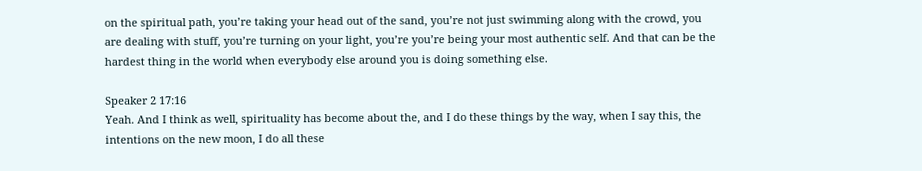on the spiritual path, you’re taking your head out of the sand, you’re not just swimming along with the crowd, you are dealing with stuff, you’re turning on your light, you’re you’re being your most authentic self. And that can be the hardest thing in the world when everybody else around you is doing something else.

Speaker 2 17:16
Yeah. And I think as well, spirituality has become about the, and I do these things by the way, when I say this, the intentions on the new moon, I do all these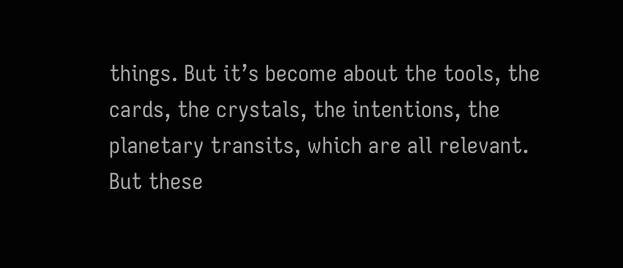things. But it’s become about the tools, the cards, the crystals, the intentions, the planetary transits, which are all relevant. But these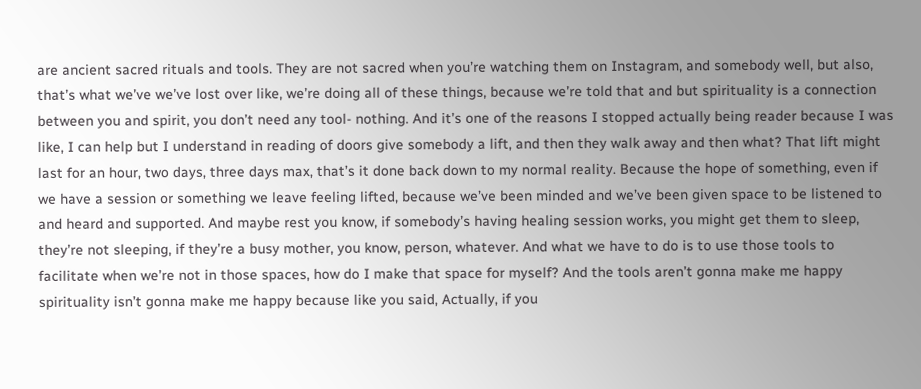are ancient sacred rituals and tools. They are not sacred when you’re watching them on Instagram, and somebody well, but also, that’s what we’ve we’ve lost over like, we’re doing all of these things, because we’re told that and but spirituality is a connection between you and spirit, you don’t need any tool- nothing. And it’s one of the reasons I stopped actually being reader because I was like, I can help but I understand in reading of doors give somebody a lift, and then they walk away and then what? That lift might last for an hour, two days, three days max, that’s it done back down to my normal reality. Because the hope of something, even if we have a session or something we leave feeling lifted, because we’ve been minded and we’ve been given space to be listened to and heard and supported. And maybe rest you know, if somebody’s having healing session works, you might get them to sleep, they’re not sleeping, if they’re a busy mother, you know, person, whatever. And what we have to do is to use those tools to facilitate when we’re not in those spaces, how do I make that space for myself? And the tools aren’t gonna make me happy spirituality isn’t gonna make me happy because like you said, Actually, if you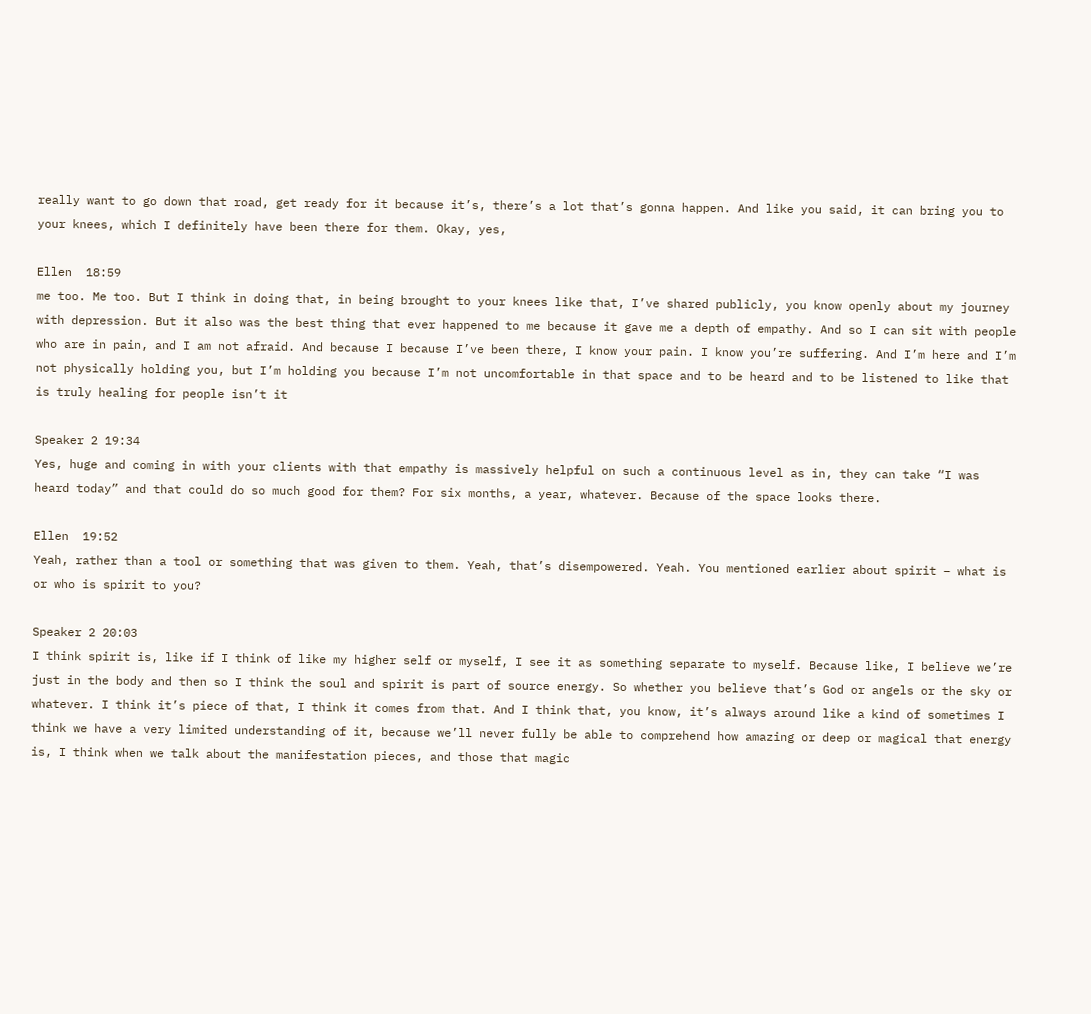really want to go down that road, get ready for it because it’s, there’s a lot that’s gonna happen. And like you said, it can bring you to your knees, which I definitely have been there for them. Okay, yes,

Ellen  18:59
me too. Me too. But I think in doing that, in being brought to your knees like that, I’ve shared publicly, you know openly about my journey with depression. But it also was the best thing that ever happened to me because it gave me a depth of empathy. And so I can sit with people who are in pain, and I am not afraid. And because I because I’ve been there, I know your pain. I know you’re suffering. And I’m here and I’m not physically holding you, but I’m holding you because I’m not uncomfortable in that space and to be heard and to be listened to like that is truly healing for people isn’t it

Speaker 2 19:34
Yes, huge and coming in with your clients with that empathy is massively helpful on such a continuous level as in, they can take “I was heard today” and that could do so much good for them? For six months, a year, whatever. Because of the space looks there.

Ellen  19:52
Yeah, rather than a tool or something that was given to them. Yeah, that’s disempowered. Yeah. You mentioned earlier about spirit – what is or who is spirit to you?

Speaker 2 20:03
I think spirit is, like if I think of like my higher self or myself, I see it as something separate to myself. Because like, I believe we’re just in the body and then so I think the soul and spirit is part of source energy. So whether you believe that’s God or angels or the sky or whatever. I think it’s piece of that, I think it comes from that. And I think that, you know, it’s always around like a kind of sometimes I think we have a very limited understanding of it, because we’ll never fully be able to comprehend how amazing or deep or magical that energy is, I think when we talk about the manifestation pieces, and those that magic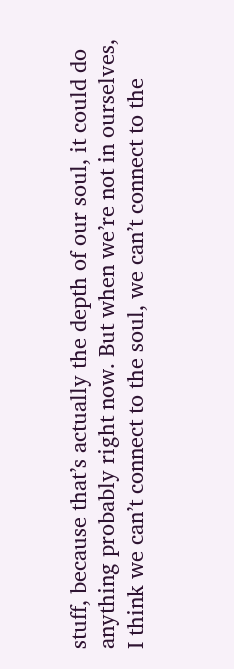stuff, because that’s actually the depth of our soul, it could do anything probably right now. But when we’re not in ourselves, I think we can’t connect to the soul, we can’t connect to the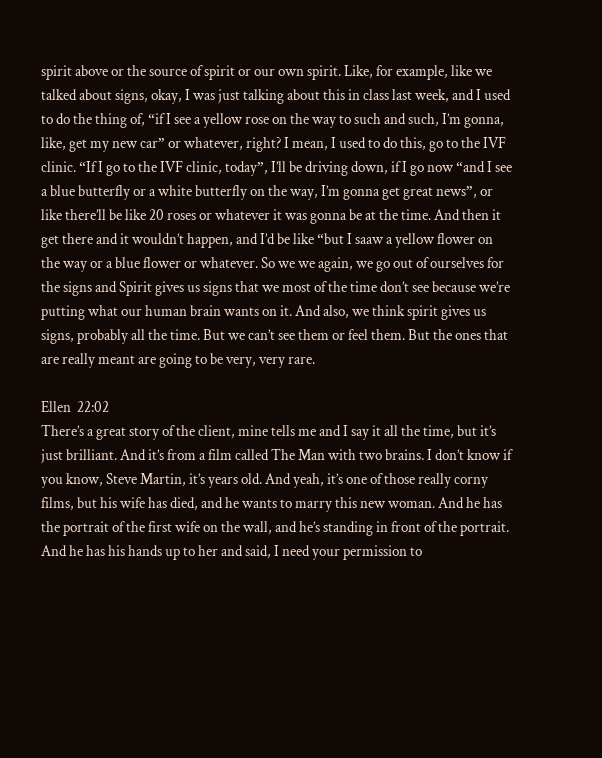spirit above or the source of spirit or our own spirit. Like, for example, like we talked about signs, okay, I was just talking about this in class last week, and I used to do the thing of, “if I see a yellow rose on the way to such and such, I’m gonna, like, get my new car” or whatever, right? I mean, I used to do this, go to the IVF clinic. “If I go to the IVF clinic, today”, I’ll be driving down, if I go now “and I see a blue butterfly or a white butterfly on the way, I’m gonna get great news”, or like there’ll be like 20 roses or whatever it was gonna be at the time. And then it get there and it wouldn’t happen, and I’d be like “but I saaw a yellow flower on the way or a blue flower or whatever. So we we again, we go out of ourselves for the signs and Spirit gives us signs that we most of the time don’t see because we’re putting what our human brain wants on it. And also, we think spirit gives us signs, probably all the time. But we can’t see them or feel them. But the ones that are really meant are going to be very, very rare.

Ellen  22:02
There’s a great story of the client, mine tells me and I say it all the time, but it’s just brilliant. And it’s from a film called The Man with two brains. I don’t know if you know, Steve Martin, it’s years old. And yeah, it’s one of those really corny films, but his wife has died, and he wants to marry this new woman. And he has the portrait of the first wife on the wall, and he’s standing in front of the portrait. And he has his hands up to her and said, I need your permission to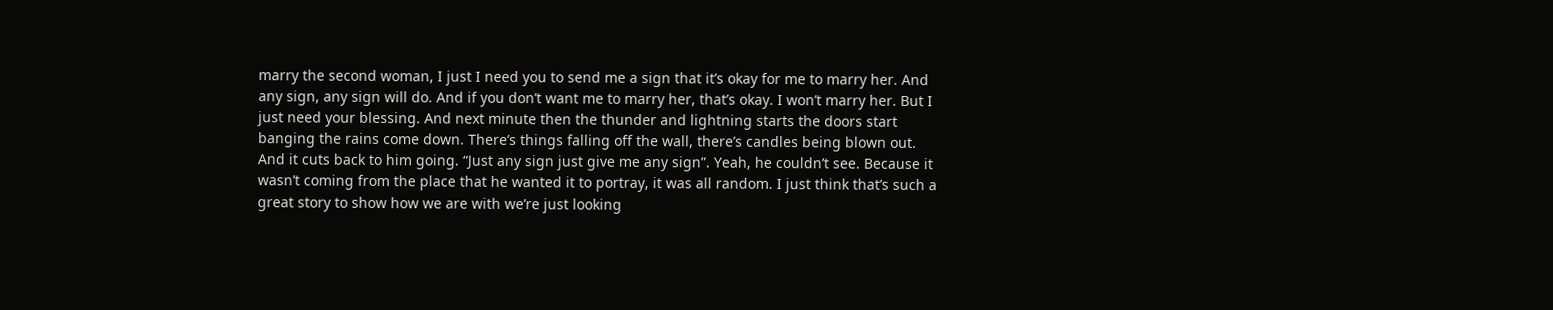marry the second woman, I just I need you to send me a sign that it’s okay for me to marry her. And any sign, any sign will do. And if you don’t want me to marry her, that’s okay. I won’t marry her. But I just need your blessing. And next minute then the thunder and lightning starts the doors start banging the rains come down. There’s things falling off the wall, there’s candles being blown out. And it cuts back to him going. “Just any sign just give me any sign”. Yeah, he couldn’t see. Because it wasn’t coming from the place that he wanted it to portray, it was all random. I just think that’s such a great story to show how we are with we’re just looking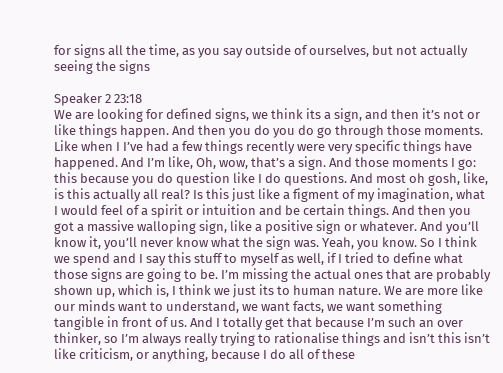for signs all the time, as you say outside of ourselves, but not actually seeing the signs

Speaker 2 23:18
We are looking for defined signs, we think its a sign, and then it’s not or like things happen. And then you do you do go through those moments. Like when I I’ve had a few things recently were very specific things have happened. And I’m like, Oh, wow, that’s a sign. And those moments I go: this because you do question like I do questions. And most oh gosh, like, is this actually all real? Is this just like a figment of my imagination, what I would feel of a spirit or intuition and be certain things. And then you got a massive walloping sign, like a positive sign or whatever. And you’ll know it, you’ll never know what the sign was. Yeah, you know. So I think we spend and I say this stuff to myself as well, if I tried to define what those signs are going to be. I’m missing the actual ones that are probably shown up, which is, I think we just its to human nature. We are more like our minds want to understand, we want facts, we want something tangible in front of us. And I totally get that because I’m such an over thinker, so I’m always really trying to rationalise things and isn’t this isn’t like criticism, or anything, because I do all of these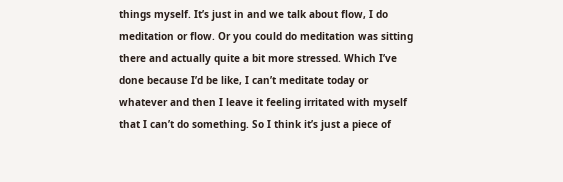things myself. It’s just in and we talk about flow, I do meditation or flow. Or you could do meditation was sitting there and actually quite a bit more stressed. Which I’ve done because I’d be like, I can’t meditate today or whatever and then I leave it feeling irritated with myself that I can’t do something. So I think it’s just a piece of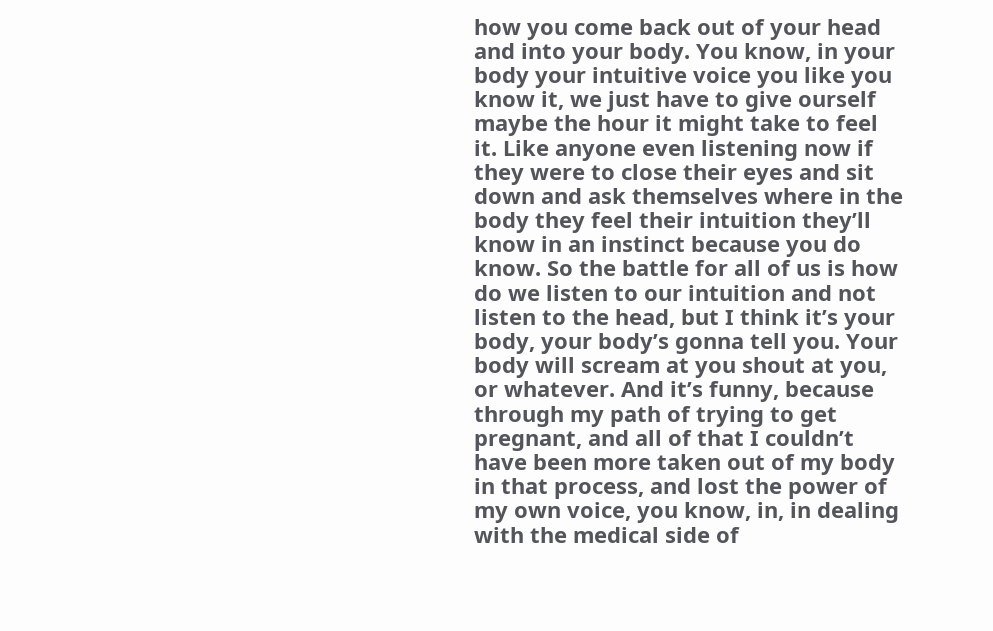how you come back out of your head and into your body. You know, in your body your intuitive voice you like you know it, we just have to give ourself maybe the hour it might take to feel it. Like anyone even listening now if they were to close their eyes and sit down and ask themselves where in the body they feel their intuition they’ll know in an instinct because you do know. So the battle for all of us is how do we listen to our intuition and not listen to the head, but I think it’s your body, your body’s gonna tell you. Your body will scream at you shout at you, or whatever. And it’s funny, because through my path of trying to get pregnant, and all of that I couldn’t have been more taken out of my body in that process, and lost the power of my own voice, you know, in, in dealing with the medical side of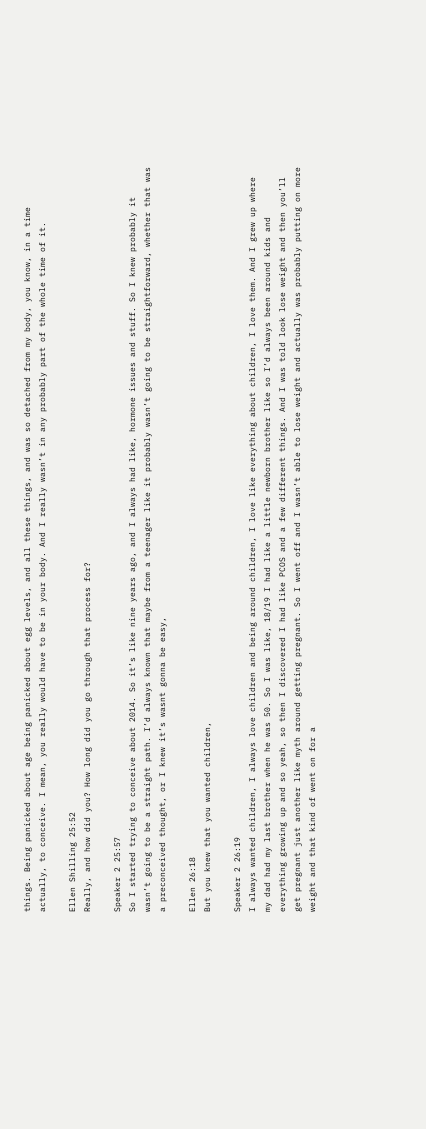things. Being panicked about age being panicked about egg levels, and all these things, and was so detached from my body, you know, in a time actually, to conceive. I mean, you really would have to be in your body. And I really wasn’t in any probably part of the whole time of it.

Ellen Shilling 25:52
Really, and how did you? How long did you go through that process for?

Speaker 2 25:57
So I started trying to conceive about 2014. So it’s like nine years ago, and I always had like, hormone issues and stuff. So I knew probably it wasn’t going to be a straight path. I’d always known that maybe from a teenager like it probably wasn’t going to be straightforward, whether that was a preconceived thought, or I knew it’s wasnt gonna be easy,

Ellen 26:18
But you knew that you wanted children,

Speaker 2 26:19
I always wanted children, I always love children and being around children, I love like everything about children, I love them. And I grew up where my dad had my last brother when he was 50. So I was like, 18/19 I had like a little newborn brother like so I’d always been around kids and everything growing up and so yeah, so then I discovered I had like PCOS and a few different things. And I was told look lose weight and then you’ll get pregnant just another like myth around getting pregnant. So I went off and I wasn’t able to lose weight and actually was probably putting on more weight and that kind of went on for a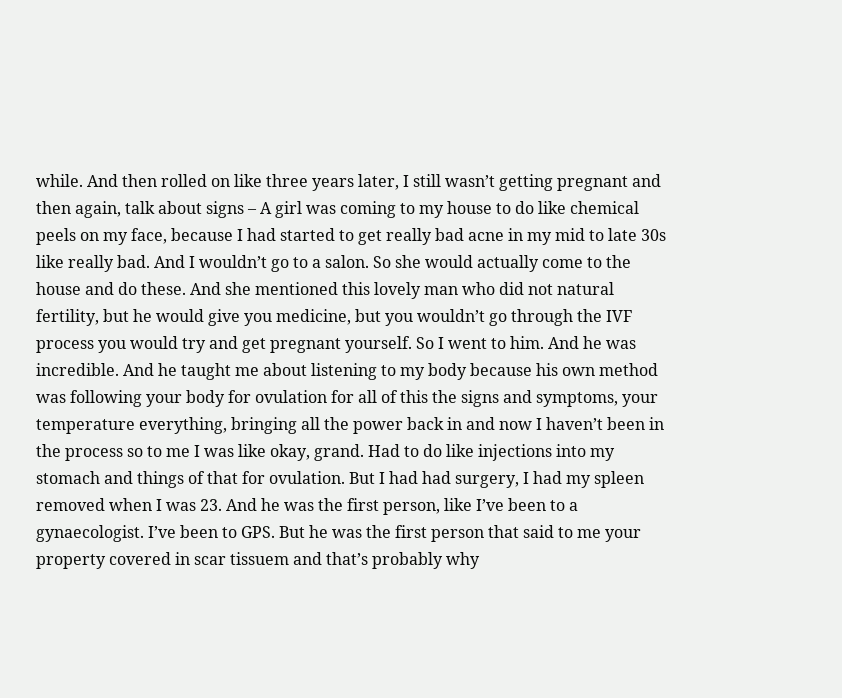while. And then rolled on like three years later, I still wasn’t getting pregnant and then again, talk about signs – A girl was coming to my house to do like chemical peels on my face, because I had started to get really bad acne in my mid to late 30s like really bad. And I wouldn’t go to a salon. So she would actually come to the house and do these. And she mentioned this lovely man who did not natural fertility, but he would give you medicine, but you wouldn’t go through the IVF process you would try and get pregnant yourself. So I went to him. And he was incredible. And he taught me about listening to my body because his own method was following your body for ovulation for all of this the signs and symptoms, your temperature everything, bringing all the power back in and now I haven’t been in the process so to me I was like okay, grand. Had to do like injections into my stomach and things of that for ovulation. But I had had surgery, I had my spleen removed when I was 23. And he was the first person, like I’ve been to a gynaecologist. I’ve been to GPS. But he was the first person that said to me your property covered in scar tissuem and that’s probably why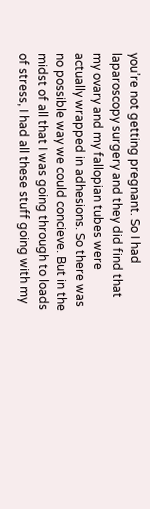you’re not getting pregnant. So I had laparoscopy surgery and they did find that my ovary and my fallopian tubes were actually wrapped in adhesions. So there was no possible way we could concieve. But in the midst of all that I was going through to loads of stress, I had all these stuff going with my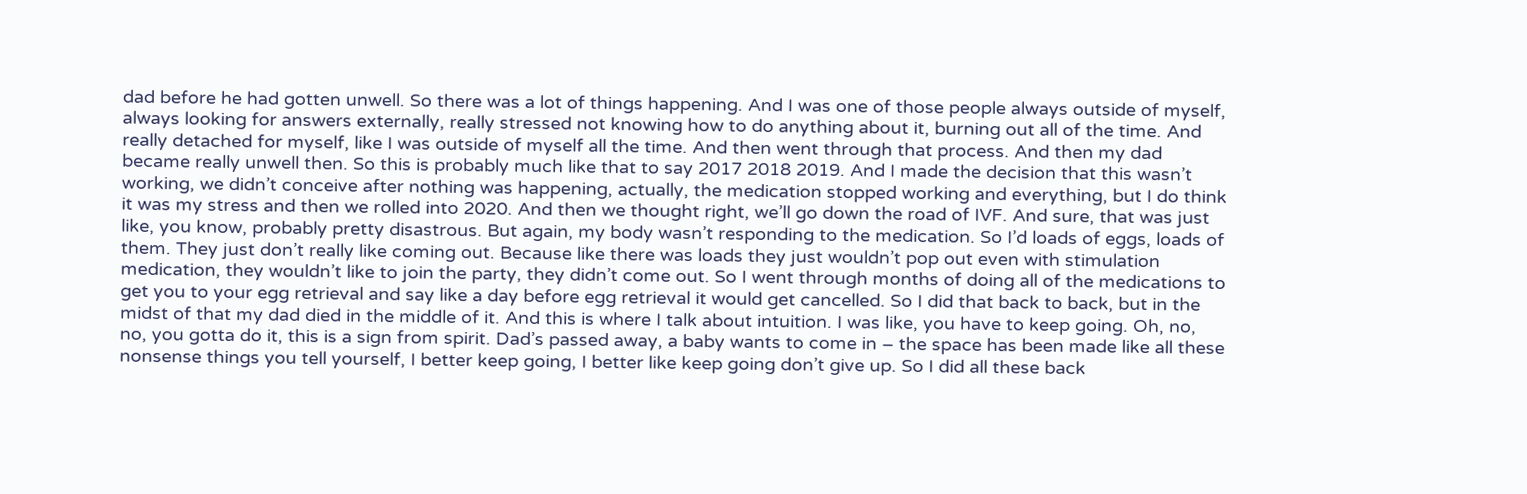dad before he had gotten unwell. So there was a lot of things happening. And I was one of those people always outside of myself, always looking for answers externally, really stressed not knowing how to do anything about it, burning out all of the time. And really detached for myself, like I was outside of myself all the time. And then went through that process. And then my dad became really unwell then. So this is probably much like that to say 2017 2018 2019. And I made the decision that this wasn’t working, we didn’t conceive after nothing was happening, actually, the medication stopped working and everything, but I do think it was my stress and then we rolled into 2020. And then we thought right, we’ll go down the road of IVF. And sure, that was just like, you know, probably pretty disastrous. But again, my body wasn’t responding to the medication. So I’d loads of eggs, loads of them. They just don’t really like coming out. Because like there was loads they just wouldn’t pop out even with stimulation medication, they wouldn’t like to join the party, they didn’t come out. So I went through months of doing all of the medications to get you to your egg retrieval and say like a day before egg retrieval it would get cancelled. So I did that back to back, but in the midst of that my dad died in the middle of it. And this is where I talk about intuition. I was like, you have to keep going. Oh, no, no, you gotta do it, this is a sign from spirit. Dad’s passed away, a baby wants to come in – the space has been made like all these nonsense things you tell yourself, I better keep going, I better like keep going don’t give up. So I did all these back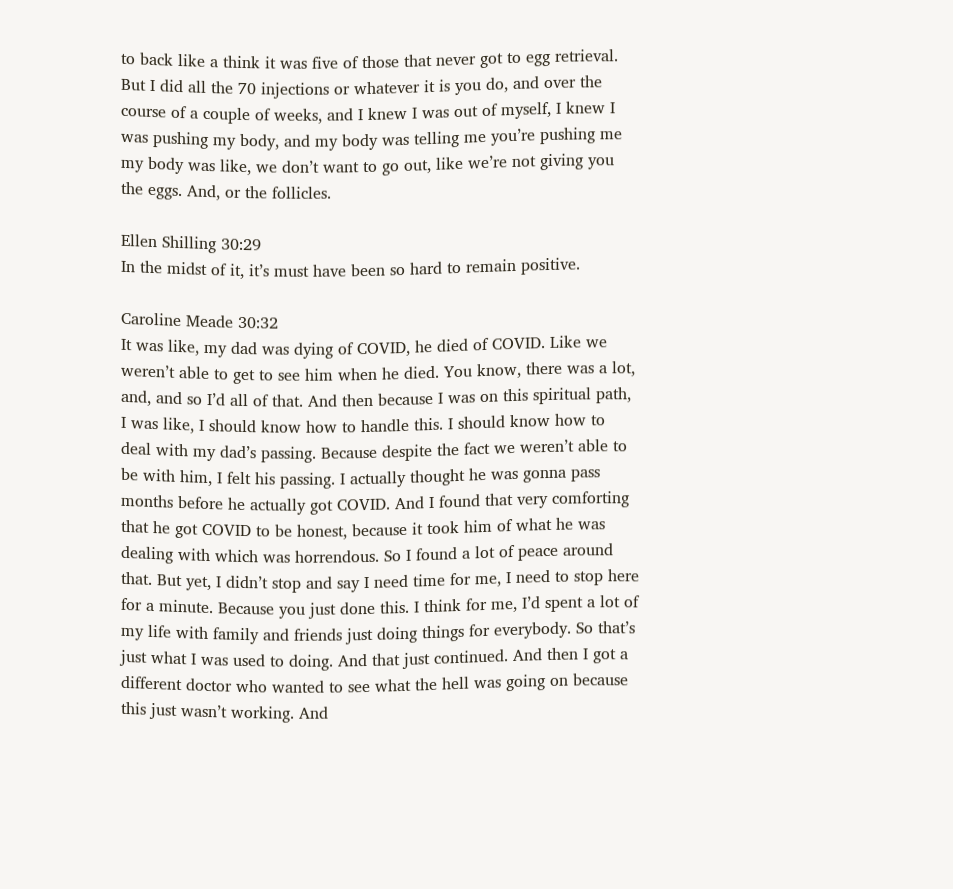to back like a think it was five of those that never got to egg retrieval. But I did all the 70 injections or whatever it is you do, and over the course of a couple of weeks, and I knew I was out of myself, I knew I was pushing my body, and my body was telling me you’re pushing me my body was like, we don’t want to go out, like we’re not giving you the eggs. And, or the follicles.

Ellen Shilling 30:29
In the midst of it, it’s must have been so hard to remain positive.

Caroline Meade 30:32
It was like, my dad was dying of COVID, he died of COVID. Like we weren’t able to get to see him when he died. You know, there was a lot, and, and so I’d all of that. And then because I was on this spiritual path, I was like, I should know how to handle this. I should know how to deal with my dad’s passing. Because despite the fact we weren’t able to be with him, I felt his passing. I actually thought he was gonna pass months before he actually got COVID. And I found that very comforting that he got COVID to be honest, because it took him of what he was dealing with which was horrendous. So I found a lot of peace around that. But yet, I didn’t stop and say I need time for me, I need to stop here for a minute. Because you just done this. I think for me, I’d spent a lot of my life with family and friends just doing things for everybody. So that’s just what I was used to doing. And that just continued. And then I got a different doctor who wanted to see what the hell was going on because this just wasn’t working. And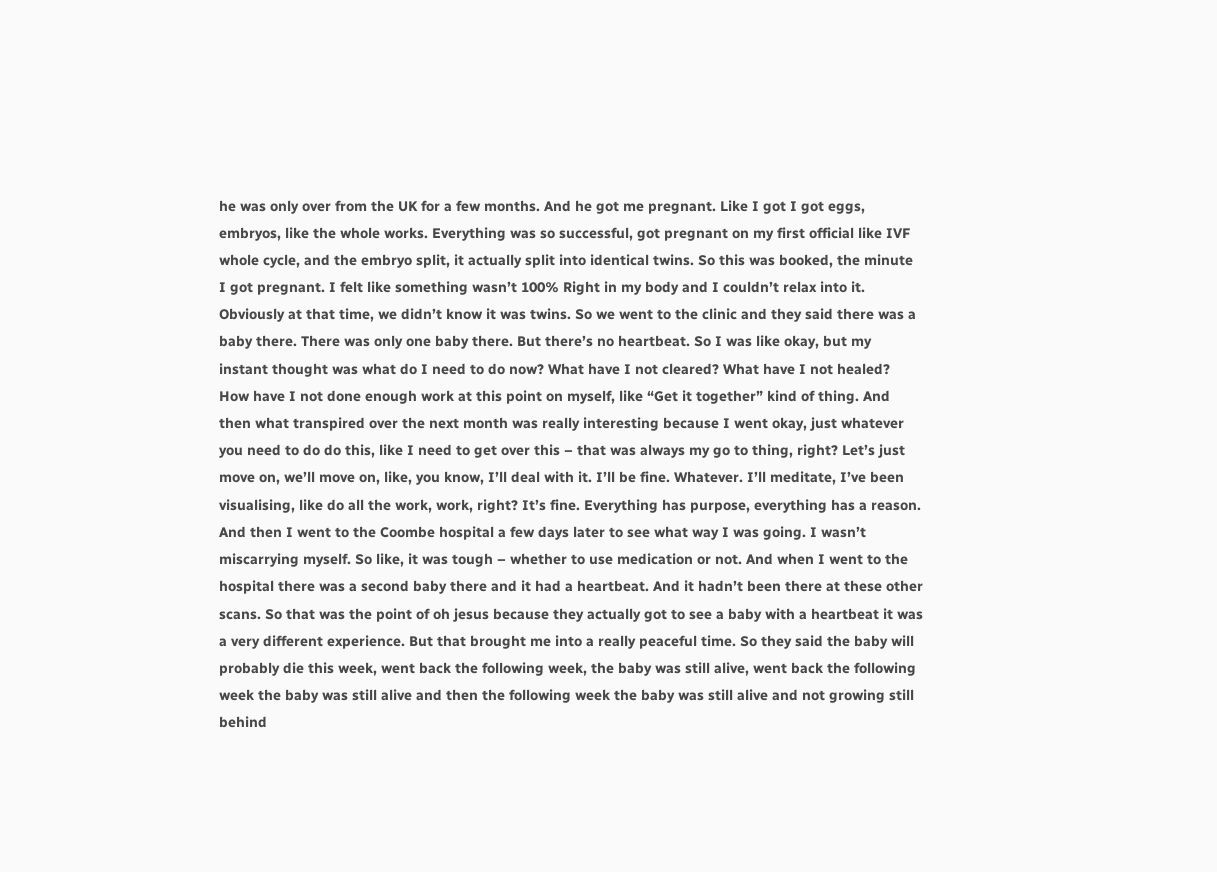he was only over from the UK for a few months. And he got me pregnant. Like I got I got eggs, embryos, like the whole works. Everything was so successful, got pregnant on my first official like IVF whole cycle, and the embryo split, it actually split into identical twins. So this was booked, the minute I got pregnant. I felt like something wasn’t 100% Right in my body and I couldn’t relax into it. Obviously at that time, we didn’t know it was twins. So we went to the clinic and they said there was a baby there. There was only one baby there. But there’s no heartbeat. So I was like okay, but my instant thought was what do I need to do now? What have I not cleared? What have I not healed? How have I not done enough work at this point on myself, like “Get it together” kind of thing. And then what transpired over the next month was really interesting because I went okay, just whatever you need to do do this, like I need to get over this – that was always my go to thing, right? Let’s just move on, we’ll move on, like, you know, I’ll deal with it. I’ll be fine. Whatever. I’ll meditate, I’ve been visualising, like do all the work, work, right? It’s fine. Everything has purpose, everything has a reason. And then I went to the Coombe hospital a few days later to see what way I was going. I wasn’t miscarrying myself. So like, it was tough – whether to use medication or not. And when I went to the hospital there was a second baby there and it had a heartbeat. And it hadn’t been there at these other scans. So that was the point of oh jesus because they actually got to see a baby with a heartbeat it was a very different experience. But that brought me into a really peaceful time. So they said the baby will probably die this week, went back the following week, the baby was still alive, went back the following week the baby was still alive and then the following week the baby was still alive and not growing still behind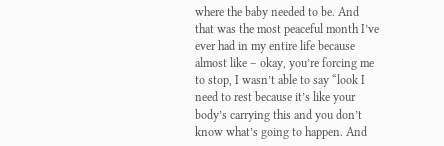where the baby needed to be. And that was the most peaceful month I’ve ever had in my entire life because almost like – okay, you’re forcing me to stop, I wasn’t able to say “look I need to rest because it’s like your body’s carrying this and you don’t know what’s going to happen. And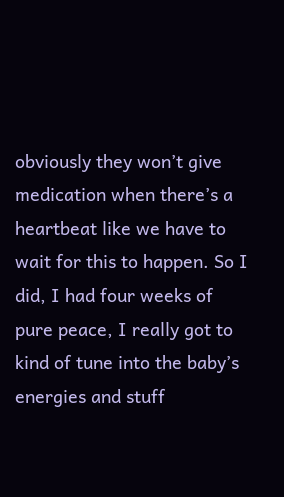obviously they won’t give medication when there’s a heartbeat like we have to wait for this to happen. So I did, I had four weeks of pure peace, I really got to kind of tune into the baby’s energies and stuff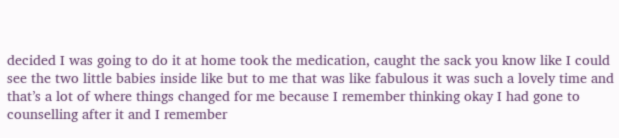decided I was going to do it at home took the medication, caught the sack you know like I could see the two little babies inside like but to me that was like fabulous it was such a lovely time and that’s a lot of where things changed for me because I remember thinking okay I had gone to counselling after it and I remember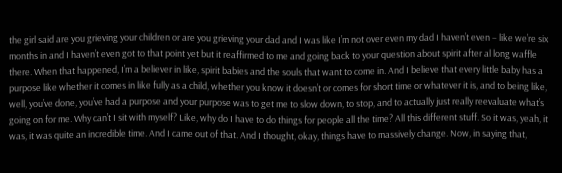the girl said are you grieving your children or are you grieving your dad and I was like I’m not over even my dad I haven’t even – like we’re six months in and I haven’t even got to that point yet but it reaffirmed to me and going back to your question about spirit after al long waffle there. When that happened, I’m a believer in like, spirit babies and the souls that want to come in. And I believe that every little baby has a purpose like whether it comes in like fully as a child, whether you know it doesn’t or comes for short time or whatever it is, and to being like, well, you’ve done, you’ve had a purpose and your purpose was to get me to slow down, to stop, and to actually just really reevaluate what’s going on for me. Why can’t I sit with myself? Like, why do I have to do things for people all the time? All this different stuff. So it was, yeah, it was, it was quite an incredible time. And I came out of that. And I thought, okay, things have to massively change. Now, in saying that,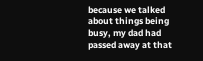because we talked about things being busy, my dad had passed away at that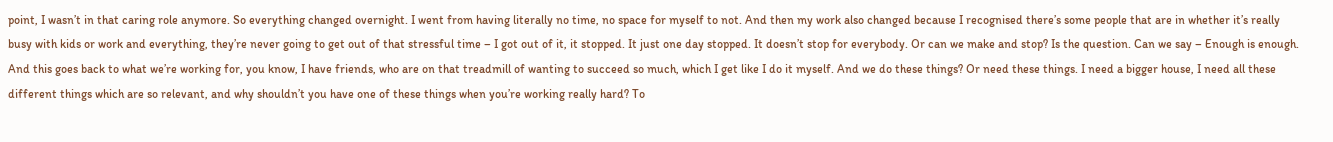point, I wasn’t in that caring role anymore. So everything changed overnight. I went from having literally no time, no space for myself to not. And then my work also changed because I recognised there’s some people that are in whether it’s really busy with kids or work and everything, they’re never going to get out of that stressful time – I got out of it, it stopped. It just one day stopped. It doesn’t stop for everybody. Or can we make and stop? Is the question. Can we say – Enough is enough. And this goes back to what we’re working for, you know, I have friends, who are on that treadmill of wanting to succeed so much, which I get like I do it myself. And we do these things? Or need these things. I need a bigger house, I need all these different things which are so relevant, and why shouldn’t you have one of these things when you’re working really hard? To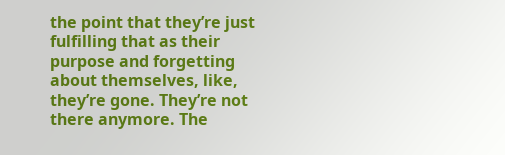the point that they’re just fulfilling that as their purpose and forgetting about themselves, like, they’re gone. They’re not there anymore. The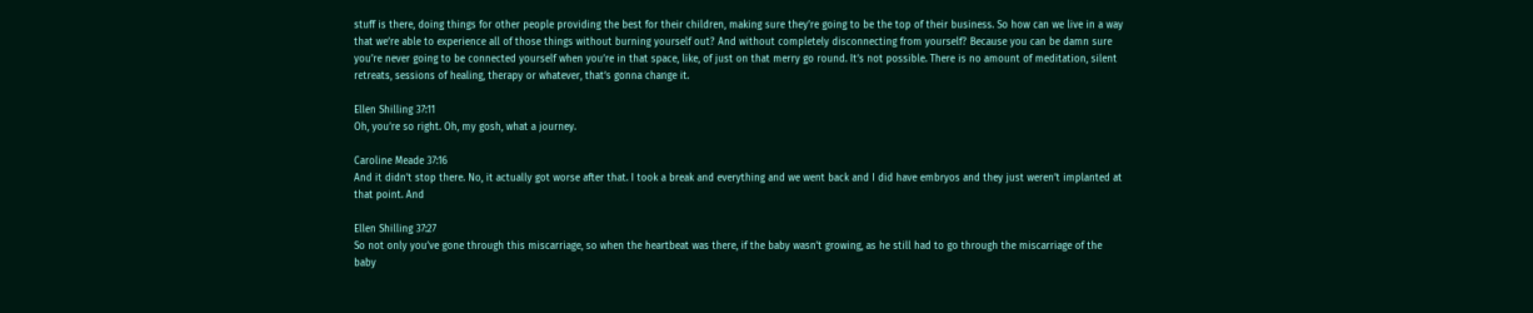stuff is there, doing things for other people providing the best for their children, making sure they’re going to be the top of their business. So how can we live in a way that we’re able to experience all of those things without burning yourself out? And without completely disconnecting from yourself? Because you can be damn sure you’re never going to be connected yourself when you’re in that space, like, of just on that merry go round. It’s not possible. There is no amount of meditation, silent retreats, sessions of healing, therapy or whatever, that’s gonna change it.

Ellen Shilling 37:11
Oh, you’re so right. Oh, my gosh, what a journey.

Caroline Meade 37:16
And it didn’t stop there. No, it actually got worse after that. I took a break and everything and we went back and I did have embryos and they just weren’t implanted at that point. And

Ellen Shilling 37:27
So not only you’ve gone through this miscarriage, so when the heartbeat was there, if the baby wasn’t growing, as he still had to go through the miscarriage of the baby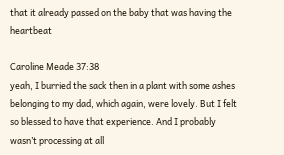that it already passed on the baby that was having the heartbeat

Caroline Meade 37:38
yeah, I burried the sack then in a plant with some ashes belonging to my dad, which again, were lovely. But I felt so blessed to have that experience. And I probably wasn’t processing at all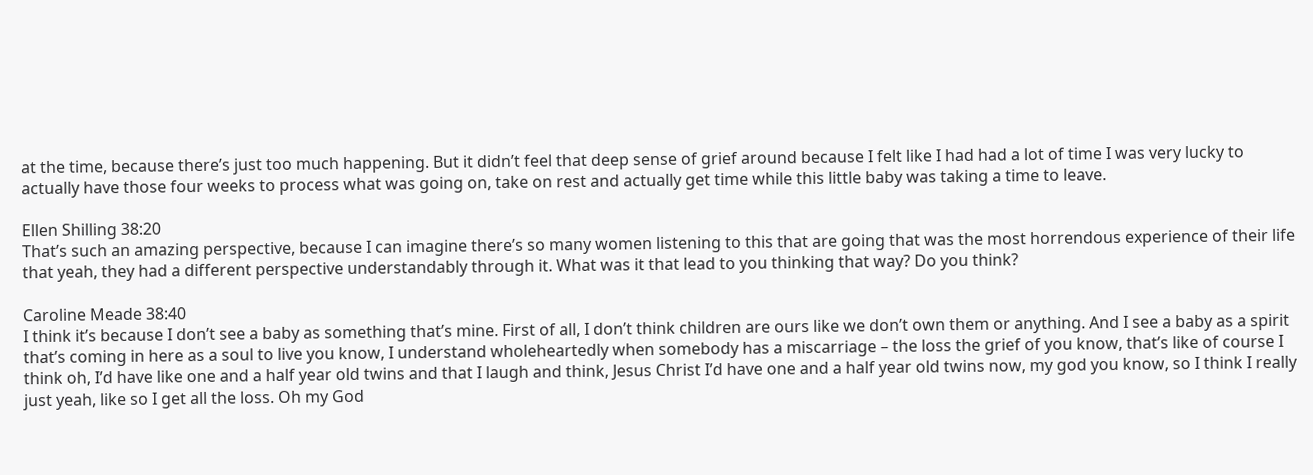at the time, because there’s just too much happening. But it didn’t feel that deep sense of grief around because I felt like I had had a lot of time I was very lucky to actually have those four weeks to process what was going on, take on rest and actually get time while this little baby was taking a time to leave.

Ellen Shilling 38:20
That’s such an amazing perspective, because I can imagine there’s so many women listening to this that are going that was the most horrendous experience of their life that yeah, they had a different perspective understandably through it. What was it that lead to you thinking that way? Do you think?

Caroline Meade 38:40
I think it’s because I don’t see a baby as something that’s mine. First of all, I don’t think children are ours like we don’t own them or anything. And I see a baby as a spirit that’s coming in here as a soul to live you know, I understand wholeheartedly when somebody has a miscarriage – the loss the grief of you know, that’s like of course I think oh, I’d have like one and a half year old twins and that I laugh and think, Jesus Christ I’d have one and a half year old twins now, my god you know, so I think I really just yeah, like so I get all the loss. Oh my God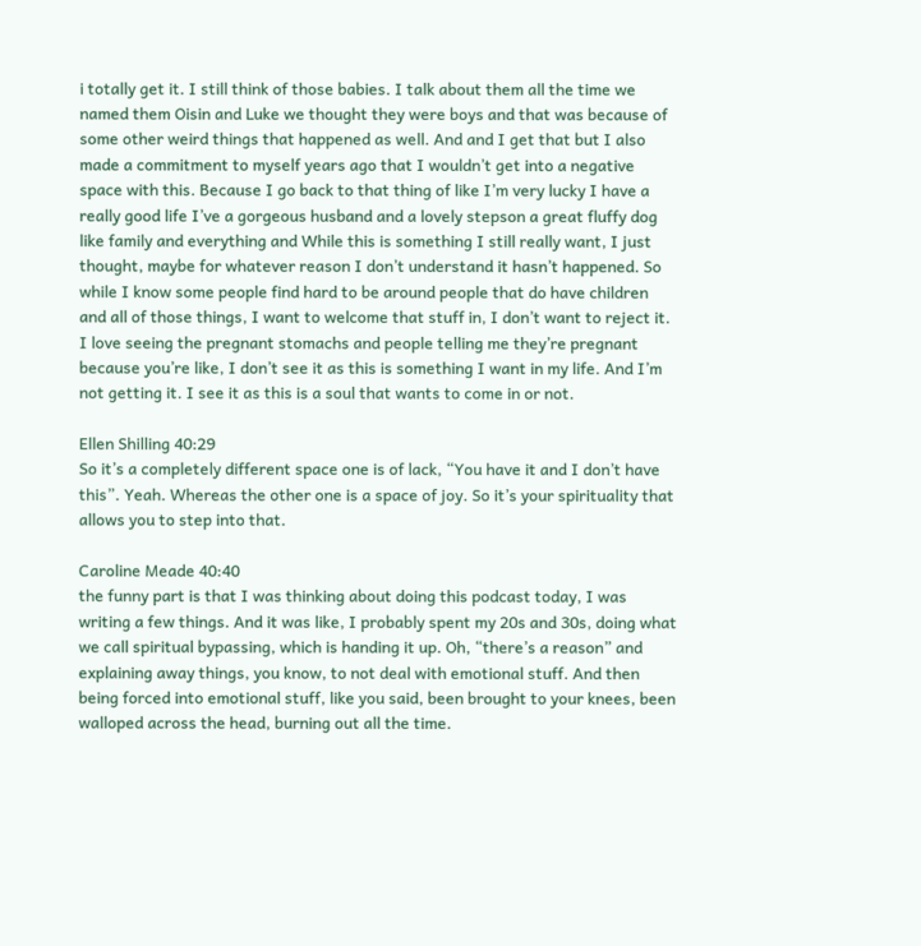i totally get it. I still think of those babies. I talk about them all the time we named them Oisin and Luke we thought they were boys and that was because of some other weird things that happened as well. And and I get that but I also made a commitment to myself years ago that I wouldn’t get into a negative space with this. Because I go back to that thing of like I’m very lucky I have a really good life I’ve a gorgeous husband and a lovely stepson a great fluffy dog like family and everything and While this is something I still really want, I just thought, maybe for whatever reason I don’t understand it hasn’t happened. So while I know some people find hard to be around people that do have children and all of those things, I want to welcome that stuff in, I don’t want to reject it. I love seeing the pregnant stomachs and people telling me they’re pregnant because you’re like, I don’t see it as this is something I want in my life. And I’m not getting it. I see it as this is a soul that wants to come in or not.

Ellen Shilling 40:29
So it’s a completely different space one is of lack, “You have it and I don’t have this”. Yeah. Whereas the other one is a space of joy. So it’s your spirituality that allows you to step into that.

Caroline Meade 40:40
the funny part is that I was thinking about doing this podcast today, I was writing a few things. And it was like, I probably spent my 20s and 30s, doing what we call spiritual bypassing, which is handing it up. Oh, “there’s a reason” and explaining away things, you know, to not deal with emotional stuff. And then being forced into emotional stuff, like you said, been brought to your knees, been walloped across the head, burning out all the time.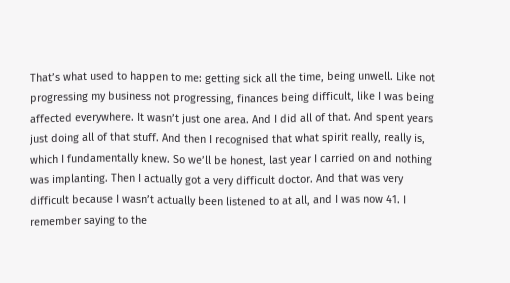That’s what used to happen to me: getting sick all the time, being unwell. Like not progressing my business not progressing, finances being difficult, like I was being affected everywhere. It wasn’t just one area. And I did all of that. And spent years just doing all of that stuff. And then I recognised that what spirit really, really is, which I fundamentally knew. So we’ll be honest, last year I carried on and nothing was implanting. Then I actually got a very difficult doctor. And that was very difficult because I wasn’t actually been listened to at all, and I was now 41. I remember saying to the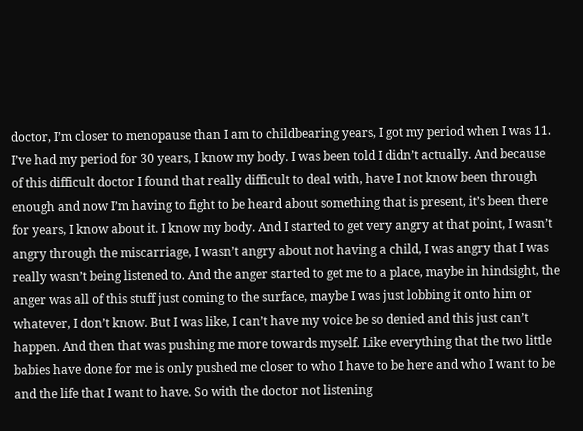doctor, I’m closer to menopause than I am to childbearing years, I got my period when I was 11. I’ve had my period for 30 years, I know my body. I was been told I didn’t actually. And because of this difficult doctor I found that really difficult to deal with, have I not know been through enough and now I’m having to fight to be heard about something that is present, it’s been there for years, I know about it. I know my body. And I started to get very angry at that point, I wasn’t angry through the miscarriage, I wasn’t angry about not having a child, I was angry that I was really wasn’t being listened to. And the anger started to get me to a place, maybe in hindsight, the anger was all of this stuff just coming to the surface, maybe I was just lobbing it onto him or whatever, I don’t know. But I was like, I can’t have my voice be so denied and this just can’t happen. And then that was pushing me more towards myself. Like everything that the two little babies have done for me is only pushed me closer to who I have to be here and who I want to be and the life that I want to have. So with the doctor not listening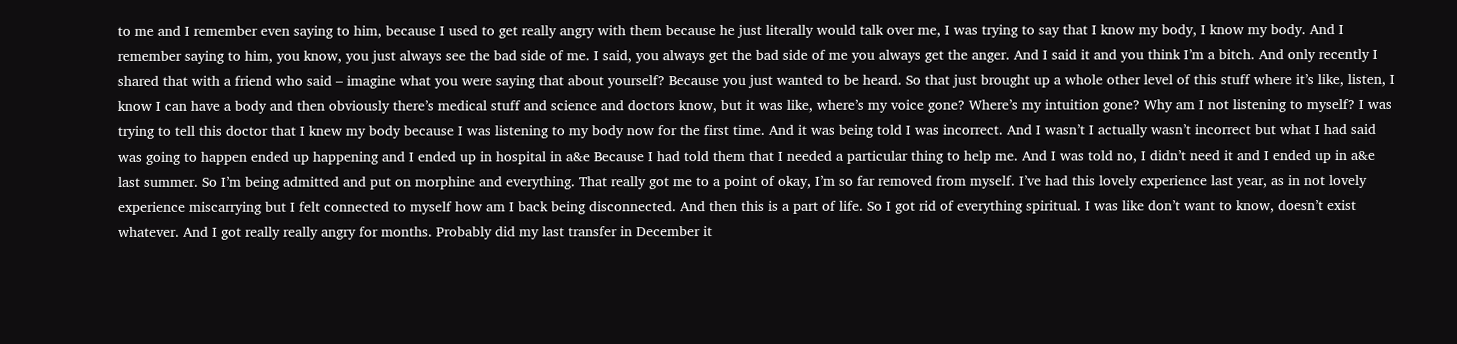to me and I remember even saying to him, because I used to get really angry with them because he just literally would talk over me, I was trying to say that I know my body, I know my body. And I remember saying to him, you know, you just always see the bad side of me. I said, you always get the bad side of me you always get the anger. And I said it and you think I’m a bitch. And only recently I shared that with a friend who said – imagine what you were saying that about yourself? Because you just wanted to be heard. So that just brought up a whole other level of this stuff where it’s like, listen, I know I can have a body and then obviously there’s medical stuff and science and doctors know, but it was like, where’s my voice gone? Where’s my intuition gone? Why am I not listening to myself? I was trying to tell this doctor that I knew my body because I was listening to my body now for the first time. And it was being told I was incorrect. And I wasn’t I actually wasn’t incorrect but what I had said was going to happen ended up happening and I ended up in hospital in a&e Because I had told them that I needed a particular thing to help me. And I was told no, I didn’t need it and I ended up in a&e last summer. So I’m being admitted and put on morphine and everything. That really got me to a point of okay, I’m so far removed from myself. I’ve had this lovely experience last year, as in not lovely experience miscarrying but I felt connected to myself how am I back being disconnected. And then this is a part of life. So I got rid of everything spiritual. I was like don’t want to know, doesn’t exist whatever. And I got really really angry for months. Probably did my last transfer in December it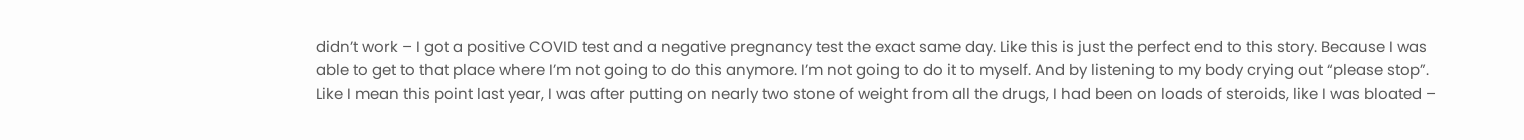didn’t work – I got a positive COVID test and a negative pregnancy test the exact same day. Like this is just the perfect end to this story. Because I was able to get to that place where I’m not going to do this anymore. I’m not going to do it to myself. And by listening to my body crying out “please stop”. Like I mean this point last year, I was after putting on nearly two stone of weight from all the drugs, I had been on loads of steroids, like I was bloated –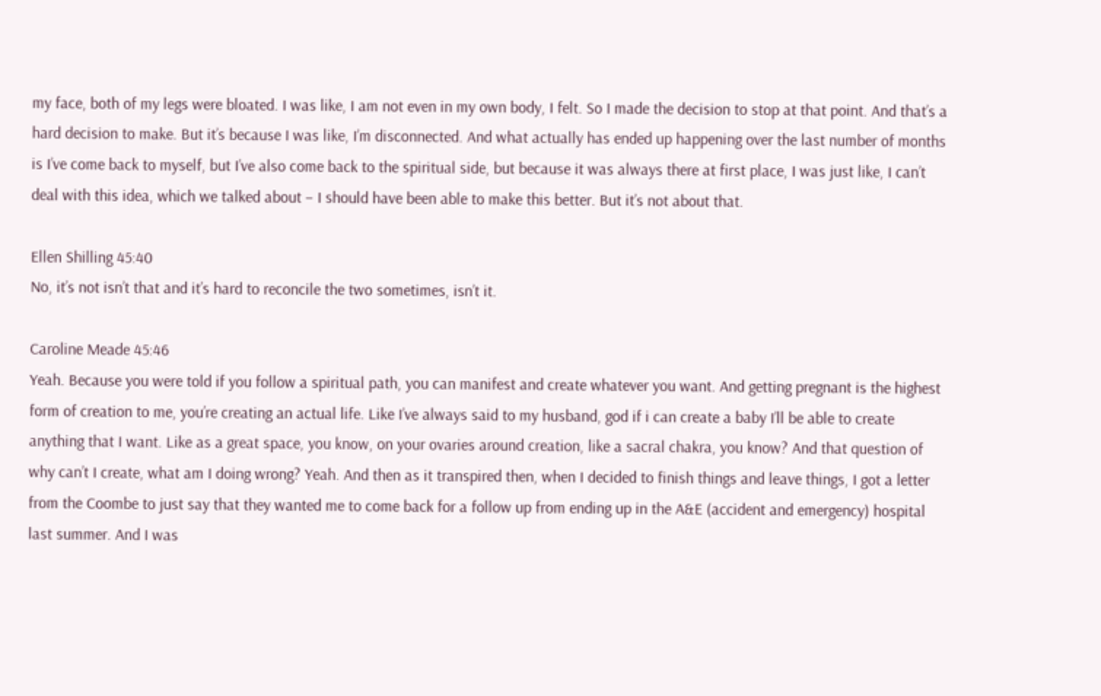my face, both of my legs were bloated. I was like, I am not even in my own body, I felt. So I made the decision to stop at that point. And that’s a hard decision to make. But it’s because I was like, I’m disconnected. And what actually has ended up happening over the last number of months is I’ve come back to myself, but I’ve also come back to the spiritual side, but because it was always there at first place, I was just like, I can’t deal with this idea, which we talked about – I should have been able to make this better. But it’s not about that.

Ellen Shilling 45:40
No, it’s not isn’t that and it’s hard to reconcile the two sometimes, isn’t it.

Caroline Meade 45:46
Yeah. Because you were told if you follow a spiritual path, you can manifest and create whatever you want. And getting pregnant is the highest form of creation to me, you’re creating an actual life. Like I’ve always said to my husband, god if i can create a baby I’ll be able to create anything that I want. Like as a great space, you know, on your ovaries around creation, like a sacral chakra, you know? And that question of why can’t I create, what am I doing wrong? Yeah. And then as it transpired then, when I decided to finish things and leave things, I got a letter from the Coombe to just say that they wanted me to come back for a follow up from ending up in the A&E (accident and emergency) hospital last summer. And I was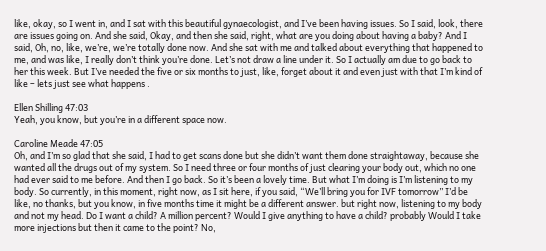like, okay, so I went in, and I sat with this beautiful gynaecologist, and I’ve been having issues. So I said, look, there are issues going on. And she said, Okay, and then she said, right, what are you doing about having a baby? And I said, Oh, no, like, we’re, we’re totally done now. And she sat with me and talked about everything that happened to me, and was like, I really don’t think you’re done. Let’s not draw a line under it. So I actually am due to go back to her this week. But I’ve needed the five or six months to just, like, forget about it and even just with that I’m kind of like – lets just see what happens .

Ellen Shilling 47:03
Yeah, you know, but you’re in a different space now.

Caroline Meade 47:05
Oh, and I’m so glad that she said, I had to get scans done but she didn’t want them done straightaway, because she wanted all the drugs out of my system. So I need three or four months of just clearing your body out, which no one had ever said to me before. And then I go back. So it’s been a lovely time. But what I’m doing is I’m listening to my body. So currently, in this moment, right now, as I sit here, if you said, “We’ll bring you for IVF tomorrow” I’d be like, no thanks, but you know, in five months time it might be a different answer. but right now, listening to my body and not my head. Do I want a child? A million percent? Would I give anything to have a child? probably Would I take more injections but then it came to the point? No,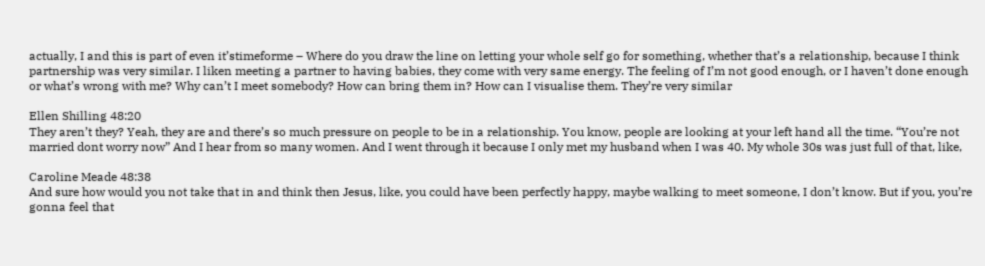actually, I and this is part of even it’stimeforme – Where do you draw the line on letting your whole self go for something, whether that’s a relationship, because I think partnership was very similar. I liken meeting a partner to having babies, they come with very same energy. The feeling of I’m not good enough, or I haven’t done enough or what’s wrong with me? Why can’t I meet somebody? How can bring them in? How can I visualise them. They’re very similar

Ellen Shilling 48:20
They aren’t they? Yeah, they are and there’s so much pressure on people to be in a relationship. You know, people are looking at your left hand all the time. “You’re not married dont worry now” And I hear from so many women. And I went through it because I only met my husband when I was 40. My whole 30s was just full of that, like,

Caroline Meade 48:38
And sure how would you not take that in and think then Jesus, like, you could have been perfectly happy, maybe walking to meet someone, I don’t know. But if you, you’re gonna feel that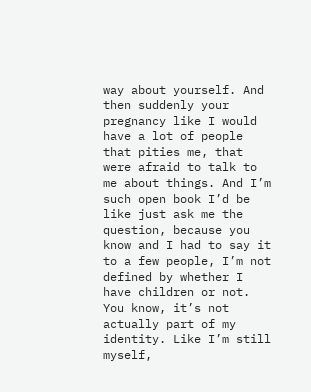way about yourself. And then suddenly your pregnancy like I would have a lot of people that pities me, that were afraid to talk to me about things. And I’m such open book I’d be like just ask me the question, because you know and I had to say it to a few people, I’m not defined by whether I have children or not. You know, it’s not actually part of my identity. Like I’m still myself,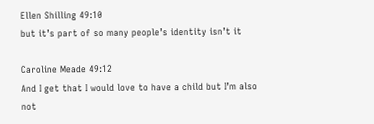Ellen Shilling 49:10
but it’s part of so many people’s identity isn’t it

Caroline Meade 49:12
And I get that I would love to have a child but I’m also not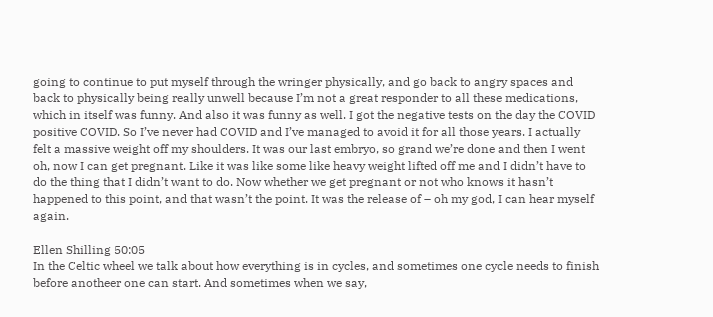going to continue to put myself through the wringer physically, and go back to angry spaces and back to physically being really unwell because I’m not a great responder to all these medications, which in itself was funny. And also it was funny as well. I got the negative tests on the day the COVID positive COVID. So I’ve never had COVID and I’ve managed to avoid it for all those years. I actually felt a massive weight off my shoulders. It was our last embryo, so grand we’re done and then I went oh, now I can get pregnant. Like it was like some like heavy weight lifted off me and I didn’t have to do the thing that I didn’t want to do. Now whether we get pregnant or not who knows it hasn’t happened to this point, and that wasn’t the point. It was the release of – oh my god, I can hear myself again.

Ellen Shilling 50:05
In the Celtic wheel we talk about how everything is in cycles, and sometimes one cycle needs to finish before anotheer one can start. And sometimes when we say,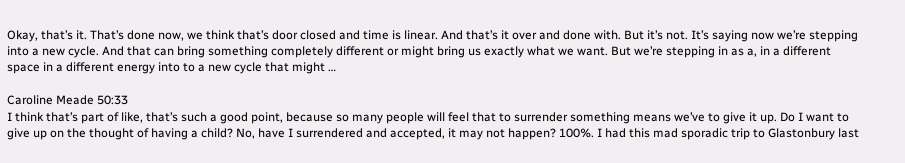Okay, that’s it. That’s done now, we think that’s door closed and time is linear. And that’s it over and done with. But it’s not. It’s saying now we’re stepping into a new cycle. And that can bring something completely different or might bring us exactly what we want. But we’re stepping in as a, in a different space in a different energy into to a new cycle that might …

Caroline Meade 50:33
I think that’s part of like, that’s such a good point, because so many people will feel that to surrender something means we’ve to give it up. Do I want to give up on the thought of having a child? No, have I surrendered and accepted, it may not happen? 100%. I had this mad sporadic trip to Glastonbury last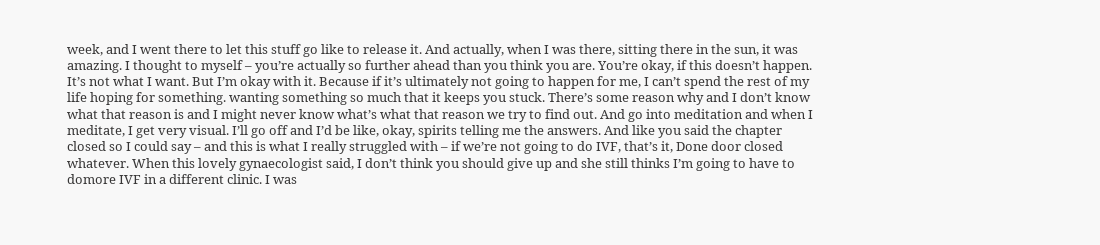week, and I went there to let this stuff go like to release it. And actually, when I was there, sitting there in the sun, it was amazing. I thought to myself – you’re actually so further ahead than you think you are. You’re okay, if this doesn’t happen. It’s not what I want. But I’m okay with it. Because if it’s ultimately not going to happen for me, I can’t spend the rest of my life hoping for something. wanting something so much that it keeps you stuck. There’s some reason why and I don’t know what that reason is and I might never know what’s what that reason we try to find out. And go into meditation and when I meditate, I get very visual. I’ll go off and I’d be like, okay, spirits telling me the answers. And like you said the chapter closed so I could say – and this is what I really struggled with – if we’re not going to do IVF, that’s it, Done door closed whatever. When this lovely gynaecologist said, I don’t think you should give up and she still thinks I’m going to have to domore IVF in a different clinic. I was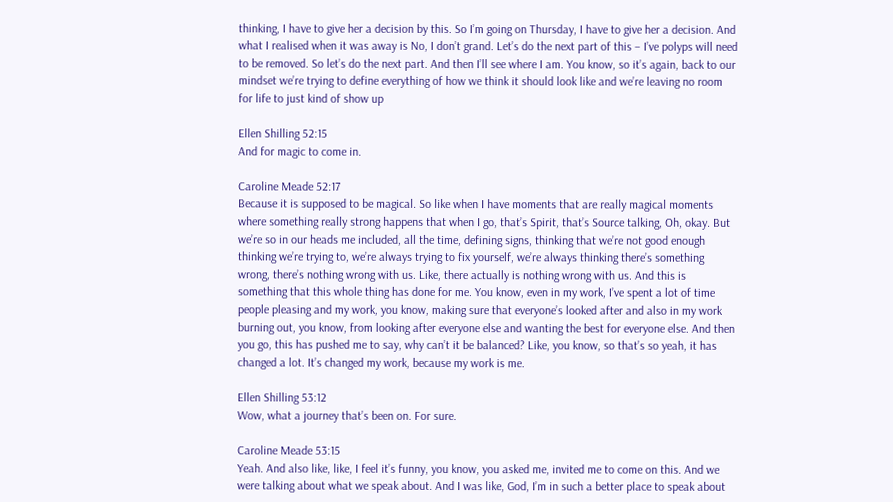thinking, I have to give her a decision by this. So I’m going on Thursday, I have to give her a decision. And what I realised when it was away is No, I don’t grand. Let’s do the next part of this – I’ve polyps will need to be removed. So let’s do the next part. And then I’ll see where I am. You know, so it’s again, back to our mindset we’re trying to define everything of how we think it should look like and we’re leaving no room for life to just kind of show up

Ellen Shilling 52:15
And for magic to come in.

Caroline Meade 52:17
Because it is supposed to be magical. So like when I have moments that are really magical moments where something really strong happens that when I go, that’s Spirit, that’s Source talking, Oh, okay. But we’re so in our heads me included, all the time, defining signs, thinking that we’re not good enough thinking we’re trying to, we’re always trying to fix yourself, we’re always thinking there’s something wrong, there’s nothing wrong with us. Like, there actually is nothing wrong with us. And this is something that this whole thing has done for me. You know, even in my work, I’ve spent a lot of time people pleasing and my work, you know, making sure that everyone’s looked after and also in my work burning out, you know, from looking after everyone else and wanting the best for everyone else. And then you go, this has pushed me to say, why can’t it be balanced? Like, you know, so that’s so yeah, it has changed a lot. It’s changed my work, because my work is me.

Ellen Shilling 53:12
Wow, what a journey that’s been on. For sure.

Caroline Meade 53:15
Yeah. And also like, like, I feel it’s funny, you know, you asked me, invited me to come on this. And we were talking about what we speak about. And I was like, God, I’m in such a better place to speak about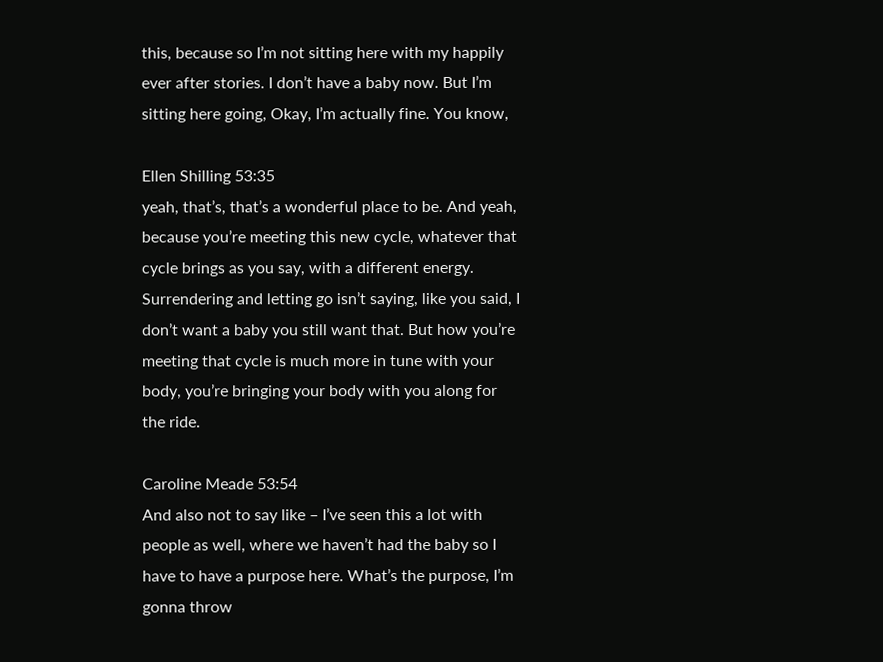this, because so I’m not sitting here with my happily ever after stories. I don’t have a baby now. But I’m sitting here going, Okay, I’m actually fine. You know,

Ellen Shilling 53:35
yeah, that’s, that’s a wonderful place to be. And yeah, because you’re meeting this new cycle, whatever that cycle brings as you say, with a different energy. Surrendering and letting go isn’t saying, like you said, I don’t want a baby you still want that. But how you’re meeting that cycle is much more in tune with your body, you’re bringing your body with you along for the ride.

Caroline Meade 53:54
And also not to say like – I’ve seen this a lot with people as well, where we haven’t had the baby so I have to have a purpose here. What’s the purpose, I’m gonna throw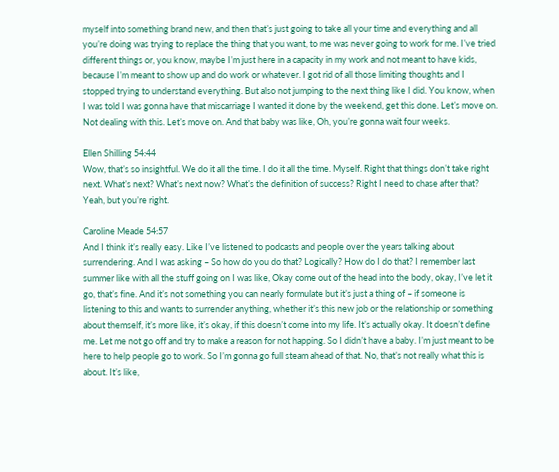myself into something brand new, and then that’s just going to take all your time and everything and all you’re doing was trying to replace the thing that you want, to me was never going to work for me. I’ve tried different things or, you know, maybe I’m just here in a capacity in my work and not meant to have kids, because I’m meant to show up and do work or whatever. I got rid of all those limiting thoughts and I stopped trying to understand everything. But also not jumping to the next thing like I did. You know, when I was told I was gonna have that miscarriage I wanted it done by the weekend, get this done. Let’s move on. Not dealing with this. Let’s move on. And that baby was like, Oh, you’re gonna wait four weeks.

Ellen Shilling 54:44
Wow, that’s so insightful. We do it all the time. I do it all the time. Myself. Right that things don’t take right next. What’s next? What’s next now? What’s the definition of success? Right I need to chase after that? Yeah, but you’re right.

Caroline Meade 54:57
And I think it’s really easy. Like I’ve listened to podcasts and people over the years talking about surrendering. And I was asking – So how do you do that? Logically? How do I do that? I remember last summer like with all the stuff going on I was like, Okay come out of the head into the body, okay, I’ve let it go, that’s fine. And it’s not something you can nearly formulate but it’s just a thing of – if someone is listening to this and wants to surrender anything, whether it’s this new job or the relationship or something about themself, it’s more like, it’s okay, if this doesn’t come into my life. It’s actually okay. It doesn’t define me. Let me not go off and try to make a reason for not happing. So I didn’t have a baby. I’m just meant to be here to help people go to work. So I’m gonna go full steam ahead of that. No, that’s not really what this is about. It’s like,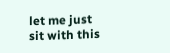let me just sit with this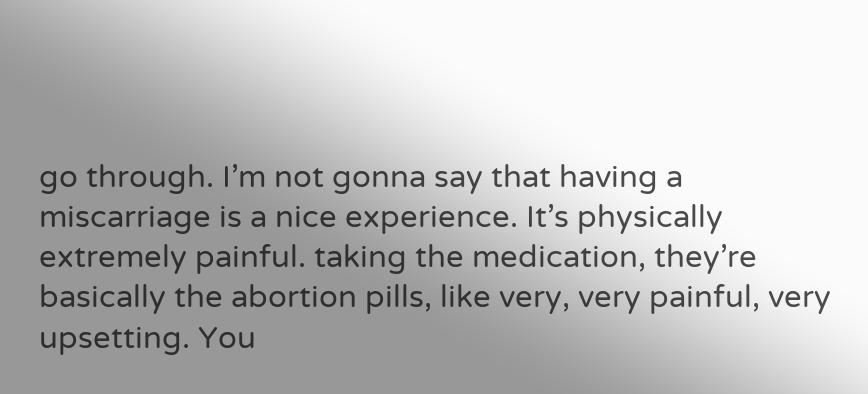go through. I’m not gonna say that having a miscarriage is a nice experience. It’s physically extremely painful. taking the medication, they’re basically the abortion pills, like very, very painful, very upsetting. You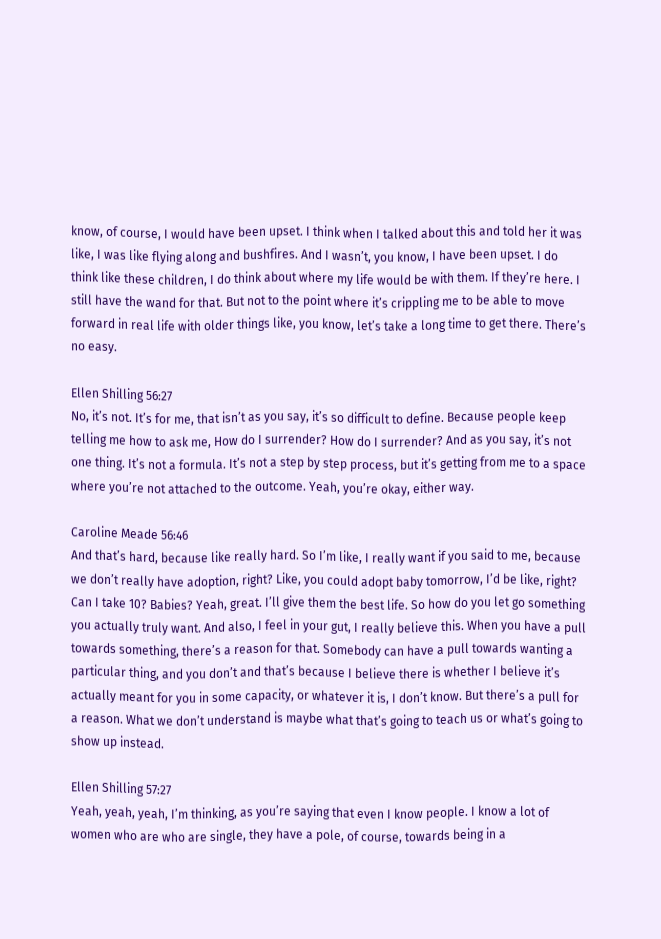know, of course, I would have been upset. I think when I talked about this and told her it was like, I was like flying along and bushfires. And I wasn’t, you know, I have been upset. I do think like these children, I do think about where my life would be with them. If they’re here. I still have the wand for that. But not to the point where it’s crippling me to be able to move forward in real life with older things like, you know, let’s take a long time to get there. There’s no easy.

Ellen Shilling 56:27
No, it’s not. It’s for me, that isn’t as you say, it’s so difficult to define. Because people keep telling me how to ask me, How do I surrender? How do I surrender? And as you say, it’s not one thing. It’s not a formula. It’s not a step by step process, but it’s getting from me to a space where you’re not attached to the outcome. Yeah, you’re okay, either way.

Caroline Meade 56:46
And that’s hard, because like really hard. So I’m like, I really want if you said to me, because we don’t really have adoption, right? Like, you could adopt baby tomorrow, I’d be like, right? Can I take 10? Babies? Yeah, great. I’ll give them the best life. So how do you let go something you actually truly want. And also, I feel in your gut, I really believe this. When you have a pull towards something, there’s a reason for that. Somebody can have a pull towards wanting a particular thing, and you don’t and that’s because I believe there is whether I believe it’s actually meant for you in some capacity, or whatever it is, I don’t know. But there’s a pull for a reason. What we don’t understand is maybe what that’s going to teach us or what’s going to show up instead.

Ellen Shilling 57:27
Yeah, yeah, yeah, I’m thinking, as you’re saying that even I know people. I know a lot of women who are who are single, they have a pole, of course, towards being in a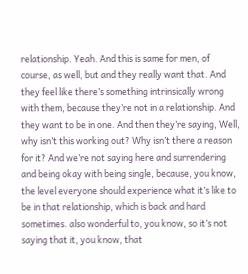relationship. Yeah. And this is same for men, of course, as well, but and they really want that. And they feel like there’s something intrinsically wrong with them, because they’re not in a relationship. And they want to be in one. And then they’re saying, Well, why isn’t this working out? Why isn’t there a reason for it? And we’re not saying here and surrendering and being okay with being single, because, you know, the level everyone should experience what it’s like to be in that relationship, which is back and hard sometimes. also wonderful to, you know, so it’s not saying that it, you know, that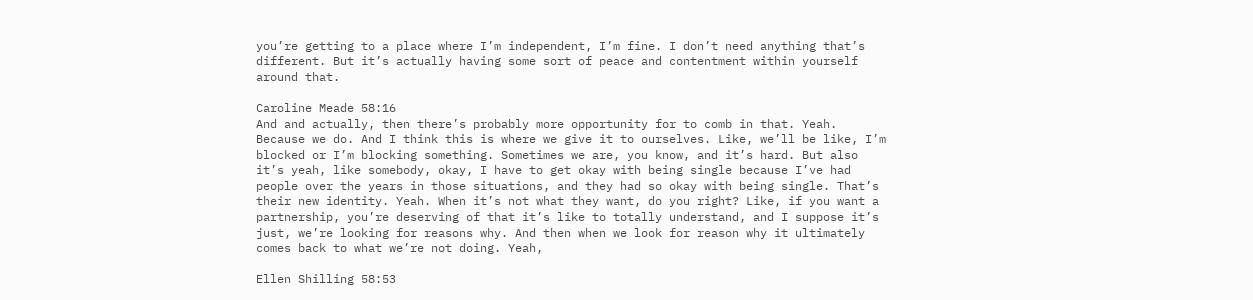you’re getting to a place where I’m independent, I’m fine. I don’t need anything that’s different. But it’s actually having some sort of peace and contentment within yourself around that.

Caroline Meade 58:16
And and actually, then there’s probably more opportunity for to comb in that. Yeah. Because we do. And I think this is where we give it to ourselves. Like, we’ll be like, I’m blocked or I’m blocking something. Sometimes we are, you know, and it’s hard. But also it’s yeah, like somebody, okay, I have to get okay with being single because I’ve had people over the years in those situations, and they had so okay with being single. That’s their new identity. Yeah. When it’s not what they want, do you right? Like, if you want a partnership, you’re deserving of that it’s like to totally understand, and I suppose it’s just, we’re looking for reasons why. And then when we look for reason why it ultimately comes back to what we’re not doing. Yeah,

Ellen Shilling 58:53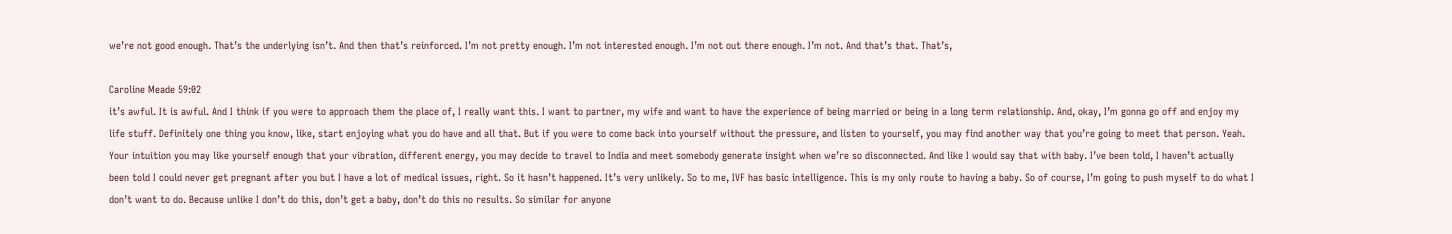we’re not good enough. That’s the underlying isn’t. And then that’s reinforced. I’m not pretty enough. I’m not interested enough. I’m not out there enough. I’m not. And that’s that. That’s,

Caroline Meade 59:02
it’s awful. It is awful. And I think if you were to approach them the place of, I really want this. I want to partner, my wife and want to have the experience of being married or being in a long term relationship. And, okay, I’m gonna go off and enjoy my life stuff. Definitely one thing you know, like, start enjoying what you do have and all that. But if you were to come back into yourself without the pressure, and listen to yourself, you may find another way that you’re going to meet that person. Yeah. Your intuition you may like yourself enough that your vibration, different energy, you may decide to travel to India and meet somebody generate insight when we’re so disconnected. And like I would say that with baby. I’ve been told, I haven’t actually been told I could never get pregnant after you but I have a lot of medical issues, right. So it hasn’t happened. It’s very unlikely. So to me, IVF has basic intelligence. This is my only route to having a baby. So of course, I’m going to push myself to do what I don’t want to do. Because unlike I don’t do this, don’t get a baby, don’t do this no results. So similar for anyone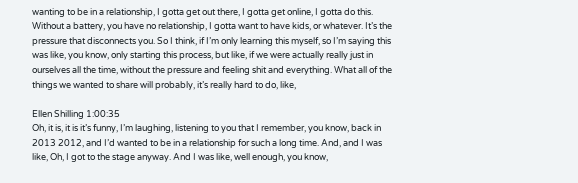wanting to be in a relationship, I gotta get out there, I gotta get online, I gotta do this. Without a battery, you have no relationship, I gotta want to have kids, or whatever. It’s the pressure that disconnects you. So I think, if I’m only learning this myself, so I’m saying this was like, you know, only starting this process, but like, if we were actually really just in ourselves all the time, without the pressure and feeling shit and everything. What all of the things we wanted to share will probably, it’s really hard to do, like,

Ellen Shilling 1:00:35
Oh, it is, it is it’s funny, I’m laughing, listening to you that I remember, you know, back in 2013 2012, and I’d wanted to be in a relationship for such a long time. And, and I was like, Oh, I got to the stage anyway. And I was like, well enough, you know,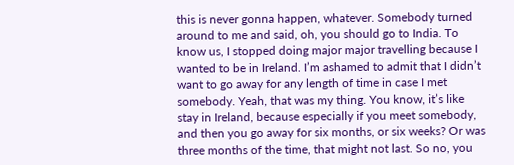this is never gonna happen, whatever. Somebody turned around to me and said, oh, you should go to India. To know us, I stopped doing major major travelling because I wanted to be in Ireland. I’m ashamed to admit that I didn’t want to go away for any length of time in case I met somebody. Yeah, that was my thing. You know, it’s like stay in Ireland, because especially if you meet somebody, and then you go away for six months, or six weeks? Or was three months of the time, that might not last. So no, you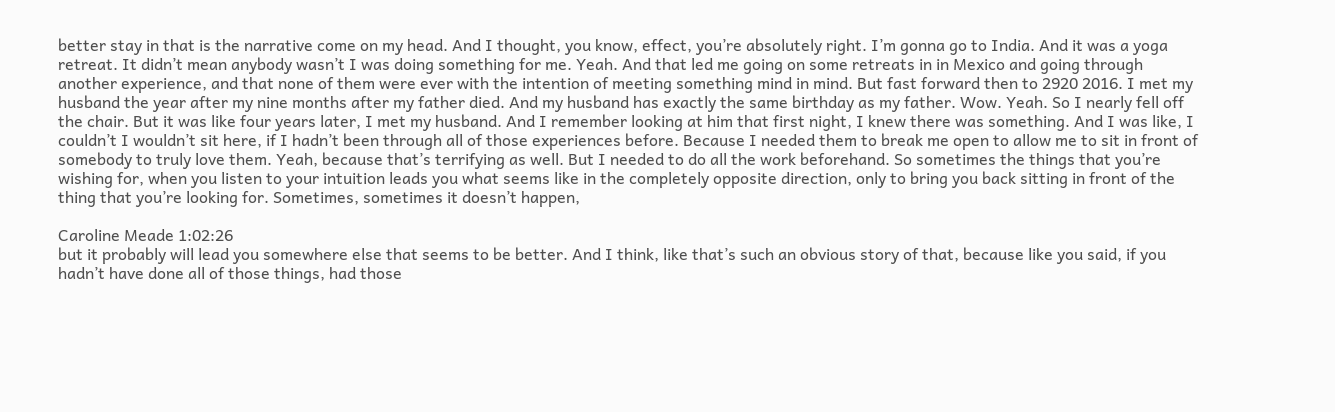better stay in that is the narrative come on my head. And I thought, you know, effect, you’re absolutely right. I’m gonna go to India. And it was a yoga retreat. It didn’t mean anybody wasn’t I was doing something for me. Yeah. And that led me going on some retreats in in Mexico and going through another experience, and that none of them were ever with the intention of meeting something mind in mind. But fast forward then to 2920 2016. I met my husband the year after my nine months after my father died. And my husband has exactly the same birthday as my father. Wow. Yeah. So I nearly fell off the chair. But it was like four years later, I met my husband. And I remember looking at him that first night, I knew there was something. And I was like, I couldn’t I wouldn’t sit here, if I hadn’t been through all of those experiences before. Because I needed them to break me open to allow me to sit in front of somebody to truly love them. Yeah, because that’s terrifying as well. But I needed to do all the work beforehand. So sometimes the things that you’re wishing for, when you listen to your intuition leads you what seems like in the completely opposite direction, only to bring you back sitting in front of the thing that you’re looking for. Sometimes, sometimes it doesn’t happen,

Caroline Meade 1:02:26
but it probably will lead you somewhere else that seems to be better. And I think, like that’s such an obvious story of that, because like you said, if you hadn’t have done all of those things, had those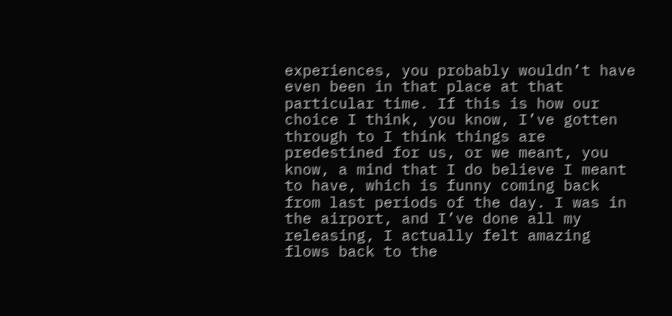experiences, you probably wouldn’t have even been in that place at that particular time. If this is how our choice I think, you know, I’ve gotten through to I think things are predestined for us, or we meant, you know, a mind that I do believe I meant to have, which is funny coming back from last periods of the day. I was in the airport, and I’ve done all my releasing, I actually felt amazing flows back to the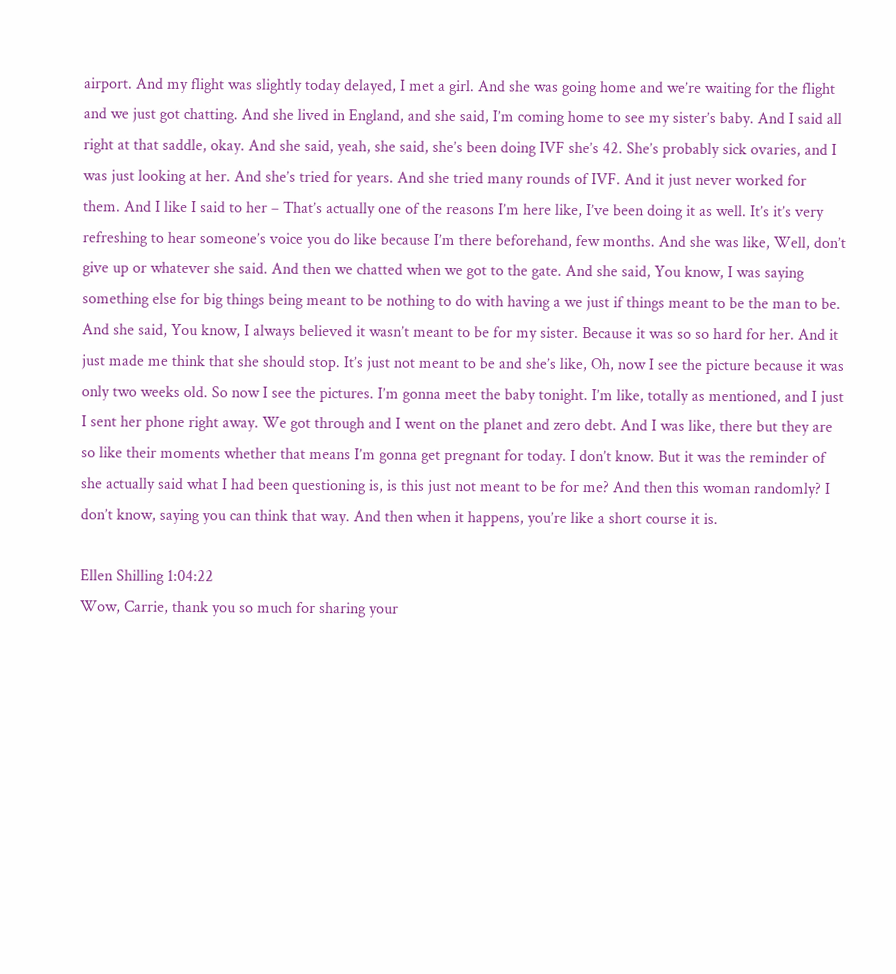airport. And my flight was slightly today delayed, I met a girl. And she was going home and we’re waiting for the flight and we just got chatting. And she lived in England, and she said, I’m coming home to see my sister’s baby. And I said all right at that saddle, okay. And she said, yeah, she said, she’s been doing IVF she’s 42. She’s probably sick ovaries, and I was just looking at her. And she’s tried for years. And she tried many rounds of IVF. And it just never worked for them. And I like I said to her – That’s actually one of the reasons I’m here like, I’ve been doing it as well. It’s it’s very refreshing to hear someone’s voice you do like because I’m there beforehand, few months. And she was like, Well, don’t give up or whatever she said. And then we chatted when we got to the gate. And she said, You know, I was saying something else for big things being meant to be nothing to do with having a we just if things meant to be the man to be. And she said, You know, I always believed it wasn’t meant to be for my sister. Because it was so so hard for her. And it just made me think that she should stop. It’s just not meant to be and she’s like, Oh, now I see the picture because it was only two weeks old. So now I see the pictures. I’m gonna meet the baby tonight. I’m like, totally as mentioned, and I just I sent her phone right away. We got through and I went on the planet and zero debt. And I was like, there but they are so like their moments whether that means I’m gonna get pregnant for today. I don’t know. But it was the reminder of she actually said what I had been questioning is, is this just not meant to be for me? And then this woman randomly? I don’t know, saying you can think that way. And then when it happens, you’re like a short course it is.

Ellen Shilling 1:04:22
Wow, Carrie, thank you so much for sharing your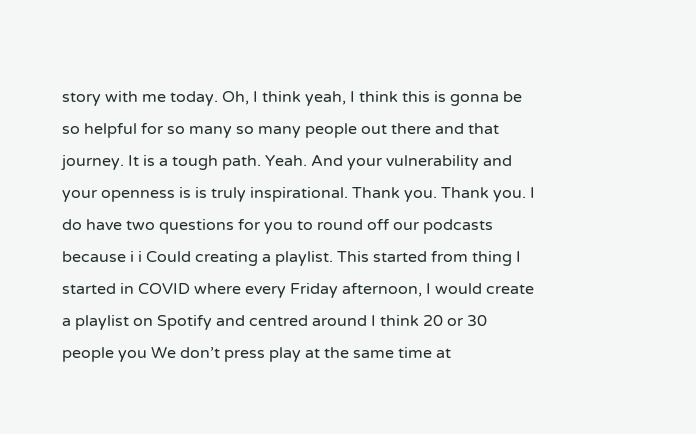story with me today. Oh, I think yeah, I think this is gonna be so helpful for so many so many people out there and that journey. It is a tough path. Yeah. And your vulnerability and your openness is is truly inspirational. Thank you. Thank you. I do have two questions for you to round off our podcasts because i i Could creating a playlist. This started from thing I started in COVID where every Friday afternoon, I would create a playlist on Spotify and centred around I think 20 or 30 people you We don’t press play at the same time at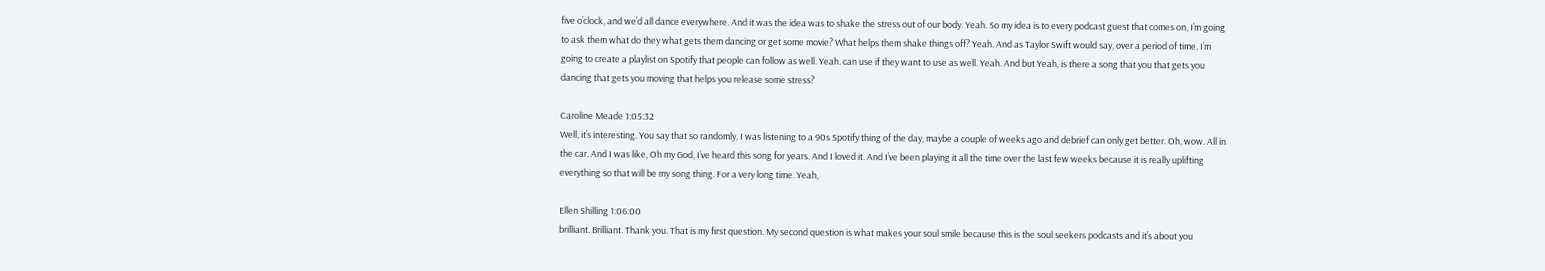five o’clock, and we’d all dance everywhere. And it was the idea was to shake the stress out of our body. Yeah. So my idea is to every podcast guest that comes on, I’m going to ask them what do they what gets them dancing or get some movie? What helps them shake things off? Yeah. And as Taylor Swift would say, over a period of time, I’m going to create a playlist on Spotify that people can follow as well. Yeah. can use if they want to use as well. Yeah. And but Yeah, is there a song that you that gets you dancing that gets you moving that helps you release some stress?

Caroline Meade 1:05:32
Well, it’s interesting. You say that so randomly, I was listening to a 90s Spotify thing of the day, maybe a couple of weeks ago and debrief can only get better. Oh, wow. All in the car. And I was like, Oh my God, I’ve heard this song for years. And I loved it. And I’ve been playing it all the time over the last few weeks because it is really uplifting everything so that will be my song thing. For a very long time. Yeah,

Ellen Shilling 1:06:00
brilliant. Brilliant. Thank you. That is my first question. My second question is what makes your soul smile because this is the soul seekers podcasts and it’s about you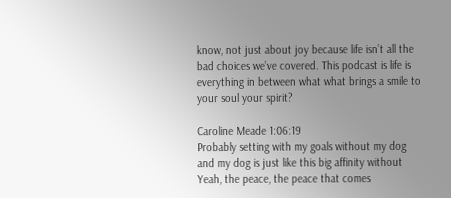know, not just about joy because life isn’t all the bad choices we’ve covered. This podcast is life is everything in between what what brings a smile to your soul your spirit?

Caroline Meade 1:06:19
Probably setting with my goals without my dog and my dog is just like this big affinity without Yeah, the peace, the peace that comes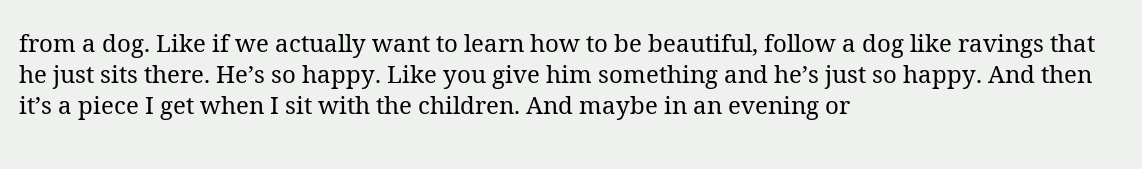from a dog. Like if we actually want to learn how to be beautiful, follow a dog like ravings that he just sits there. He’s so happy. Like you give him something and he’s just so happy. And then it’s a piece I get when I sit with the children. And maybe in an evening or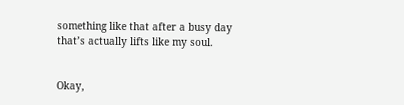something like that after a busy day that’s actually lifts like my soul.


Okay,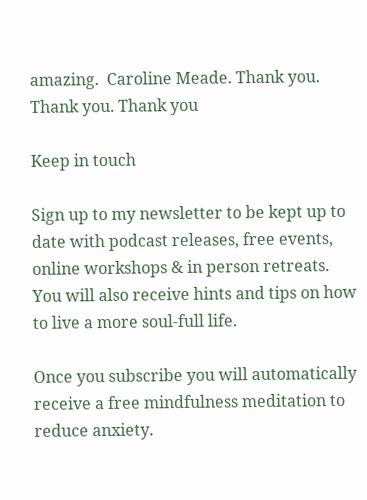amazing.  Caroline Meade. Thank you. Thank you. Thank you

Keep in touch

Sign up to my newsletter to be kept up to date with podcast releases, free events, online workshops & in person retreats. You will also receive hints and tips on how to live a more soul-full life.

Once you subscribe you will automatically receive a free mindfulness meditation to reduce anxiety.